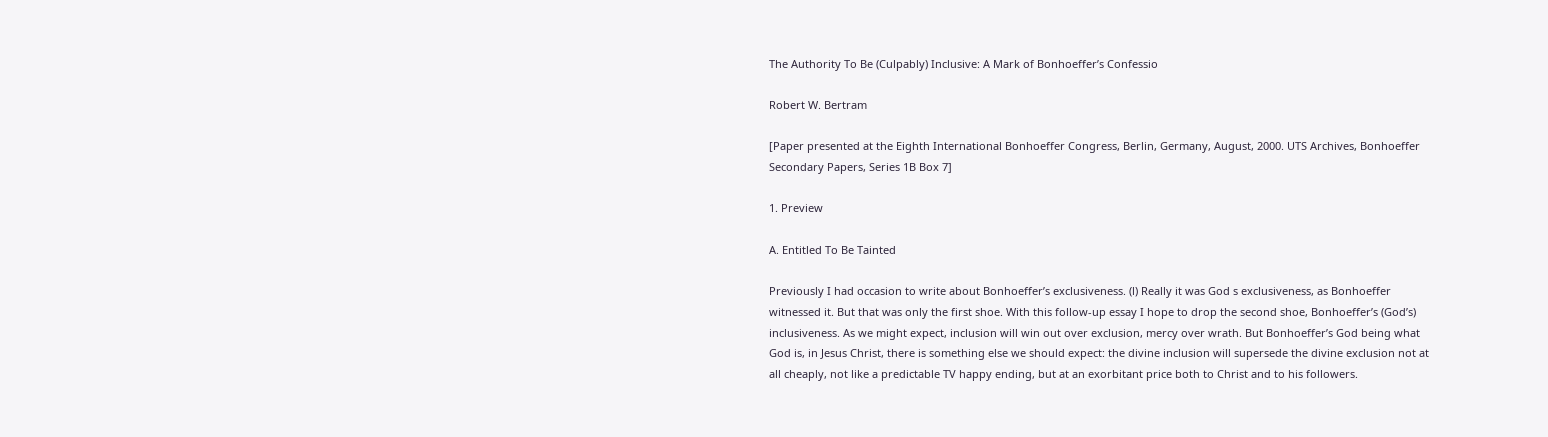The Authority To Be (Culpably) Inclusive: A Mark of Bonhoeffer’s Confessio

Robert W. Bertram

[Paper presented at the Eighth International Bonhoeffer Congress, Berlin, Germany, August, 2000. UTS Archives, Bonhoeffer Secondary Papers, Series 1B Box 7]

1. Preview

A. Entitled To Be Tainted

Previously I had occasion to write about Bonhoeffer’s exclusiveness. (l) Really it was God s exclusiveness, as Bonhoeffer witnessed it. But that was only the first shoe. With this follow-up essay I hope to drop the second shoe, Bonhoeffer’s (God’s) inclusiveness. As we might expect, inclusion will win out over exclusion, mercy over wrath. But Bonhoeffer’s God being what God is, in Jesus Christ, there is something else we should expect: the divine inclusion will supersede the divine exclusion not at all cheaply, not like a predictable TV happy ending, but at an exorbitant price both to Christ and to his followers.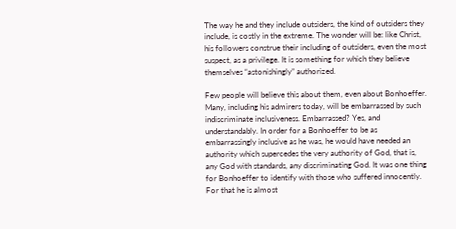The way he and they include outsiders, the kind of outsiders they include, is costly in the extreme. The wonder will be: like Christ, his followers construe their including of outsiders, even the most suspect, as a privilege. It is something for which they believe themselves “astonishingly” authorized.

Few people will believe this about them, even about Bonhoeffer. Many, including his admirers today, will be embarrassed by such indiscriminate inclusiveness. Embarrassed? Yes, and understandably. In order for a Bonhoeffer to be as embarrassingly inclusive as he was, he would have needed an authority which supercedes the very authority of God, that is, any God with standards, any discriminating God. It was one thing for Bonhoeffer to identify with those who suffered innocently. For that he is almost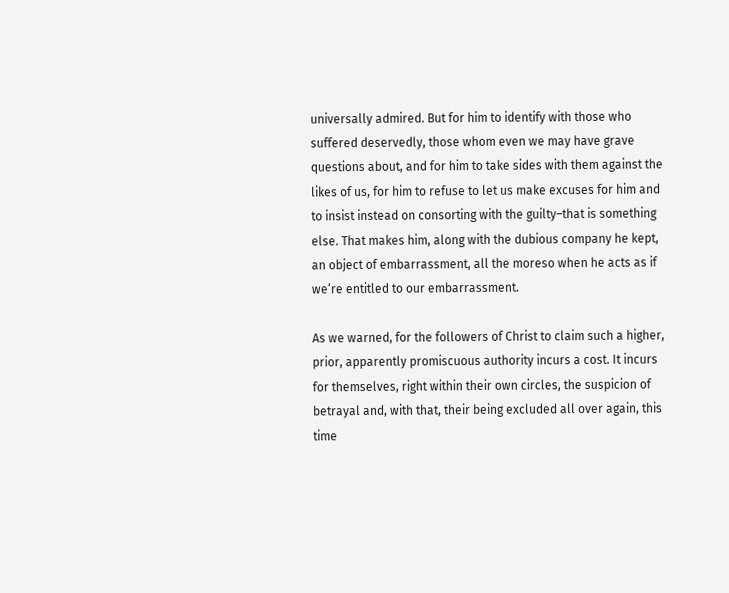universally admired. But for him to identify with those who suffered deservedly, those whom even we may have grave questions about, and for him to take sides with them against the likes of us, for him to refuse to let us make excuses for him and to insist instead on consorting with the guilty–that is something else. That makes him, along with the dubious company he kept, an object of embarrassment, all the moreso when he acts as if we’re entitled to our embarrassment.

As we warned, for the followers of Christ to claim such a higher, prior, apparently promiscuous authority incurs a cost. It incurs for themselves, right within their own circles, the suspicion of betrayal and, with that, their being excluded all over again, this time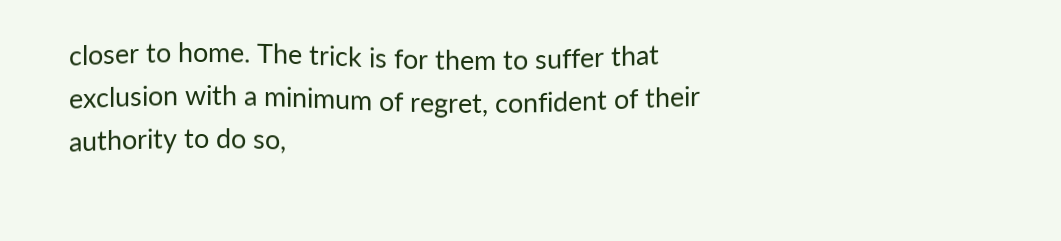closer to home. The trick is for them to suffer that exclusion with a minimum of regret, confident of their authority to do so,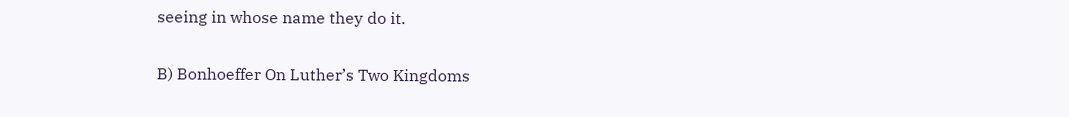seeing in whose name they do it.

B) Bonhoeffer On Luther’s Two Kingdoms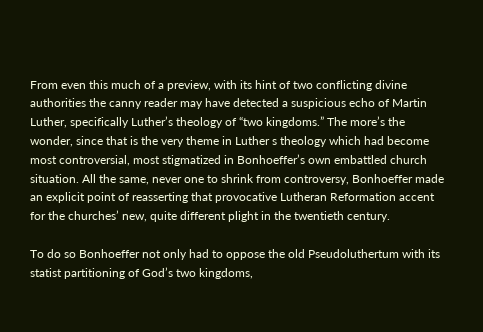From even this much of a preview, with its hint of two conflicting divine authorities the canny reader may have detected a suspicious echo of Martin Luther, specifically Luther’s theology of “two kingdoms.” The more’s the wonder, since that is the very theme in Luther s theology which had become most controversial, most stigmatized in Bonhoeffer’s own embattled church situation. All the same, never one to shrink from controversy, Bonhoeffer made an explicit point of reasserting that provocative Lutheran Reformation accent for the churches’ new, quite different plight in the twentieth century.

To do so Bonhoeffer not only had to oppose the old Pseudoluthertum with its statist partitioning of God’s two kingdoms,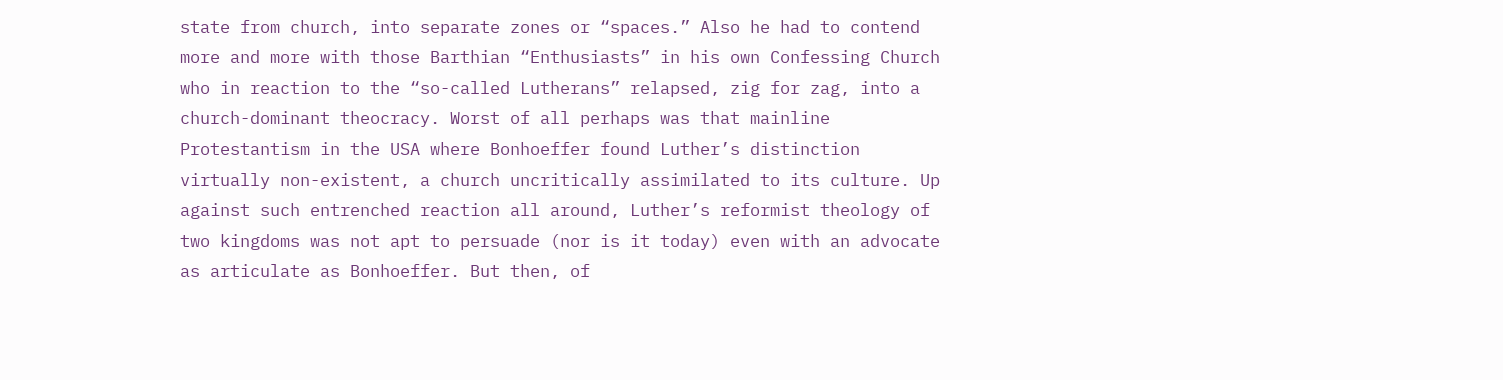state from church, into separate zones or “spaces.” Also he had to contend more and more with those Barthian “Enthusiasts” in his own Confessing Church who in reaction to the “so-called Lutherans” relapsed, zig for zag, into a church-dominant theocracy. Worst of all perhaps was that mainline Protestantism in the USA where Bonhoeffer found Luther’s distinction virtually non-existent, a church uncritically assimilated to its culture. Up against such entrenched reaction all around, Luther’s reformist theology of two kingdoms was not apt to persuade (nor is it today) even with an advocate as articulate as Bonhoeffer. But then, of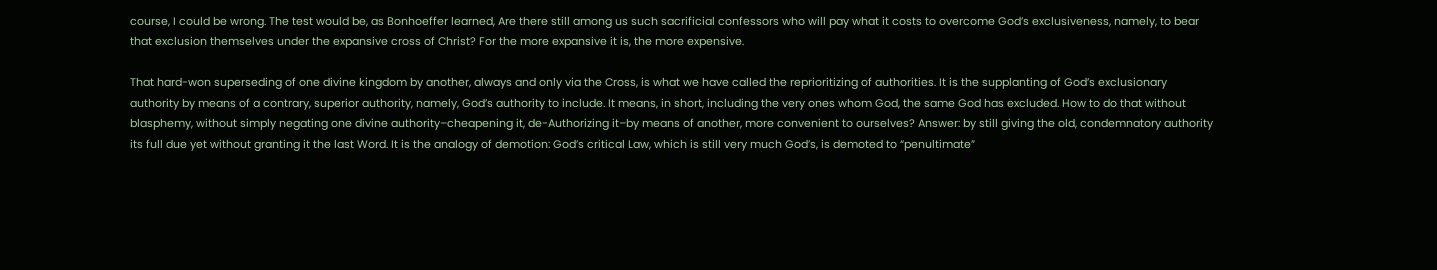course, I could be wrong. The test would be, as Bonhoeffer learned, Are there still among us such sacrificial confessors who will pay what it costs to overcome God’s exclusiveness, namely, to bear that exclusion themselves under the expansive cross of Christ? For the more expansive it is, the more expensive.

That hard-won superseding of one divine kingdom by another, always and only via the Cross, is what we have called the reprioritizing of authorities. It is the supplanting of God’s exclusionary authority by means of a contrary, superior authority, namely, God’s authority to include. It means, in short, including the very ones whom God, the same God has excluded. How to do that without blasphemy, without simply negating one divine authority–cheapening it, de-Authorizing it–by means of another, more convenient to ourselves? Answer: by still giving the old, condemnatory authority its full due yet without granting it the last Word. It is the analogy of demotion: God’s critical Law, which is still very much God’s, is demoted to “penultimate”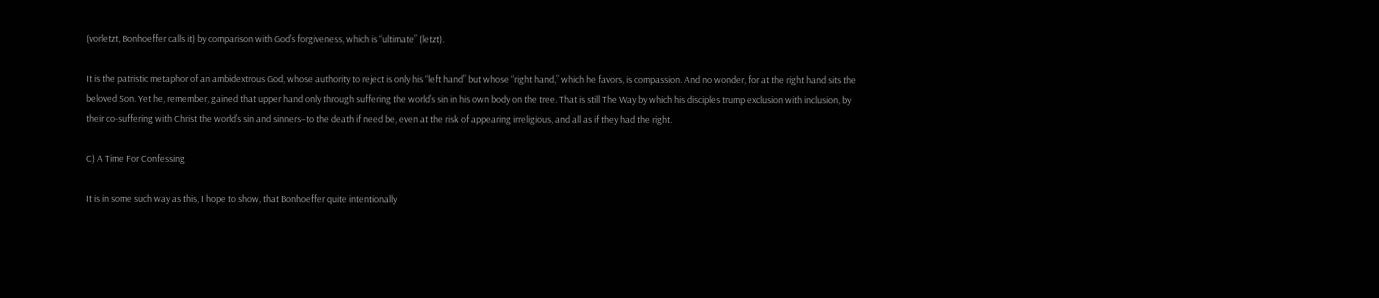(vorletzt, Bonhoeffer calls it) by comparison with God’s forgiveness, which is “ultimate” (letzt).

It is the patristic metaphor of an ambidextrous God, whose authority to reject is only his “left hand” but whose “right hand,” which he favors, is compassion. And no wonder, for at the right hand sits the beloved Son. Yet he, remember, gained that upper hand only through suffering the world’s sin in his own body on the tree. That is still The Way by which his disciples trump exclusion with inclusion, by their co-suffering with Christ the world’s sin and sinners–to the death if need be, even at the risk of appearing irreligious, and all as if they had the right.

C) A Time For Confessing

It is in some such way as this, I hope to show, that Bonhoeffer quite intentionally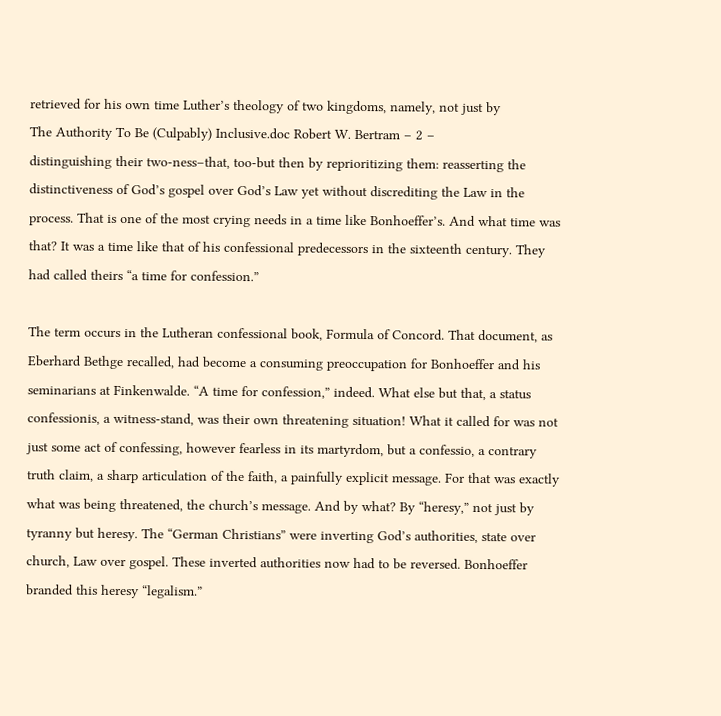retrieved for his own time Luther’s theology of two kingdoms, namely, not just by
The Authority To Be (Culpably) Inclusive.doc Robert W. Bertram – 2 –
distinguishing their two-ness–that, too-but then by reprioritizing them: reasserting the distinctiveness of God’s gospel over God’s Law yet without discrediting the Law in the process. That is one of the most crying needs in a time like Bonhoeffer’s. And what time was that? It was a time like that of his confessional predecessors in the sixteenth century. They had called theirs “a time for confession.”

The term occurs in the Lutheran confessional book, Formula of Concord. That document, as Eberhard Bethge recalled, had become a consuming preoccupation for Bonhoeffer and his seminarians at Finkenwalde. “A time for confession,” indeed. What else but that, a status confessionis, a witness-stand, was their own threatening situation! What it called for was not just some act of confessing, however fearless in its martyrdom, but a confessio, a contrary truth claim, a sharp articulation of the faith, a painfully explicit message. For that was exactly what was being threatened, the church’s message. And by what? By “heresy,” not just by tyranny but heresy. The “German Christians” were inverting God’s authorities, state over church, Law over gospel. These inverted authorities now had to be reversed. Bonhoeffer branded this heresy “legalism.”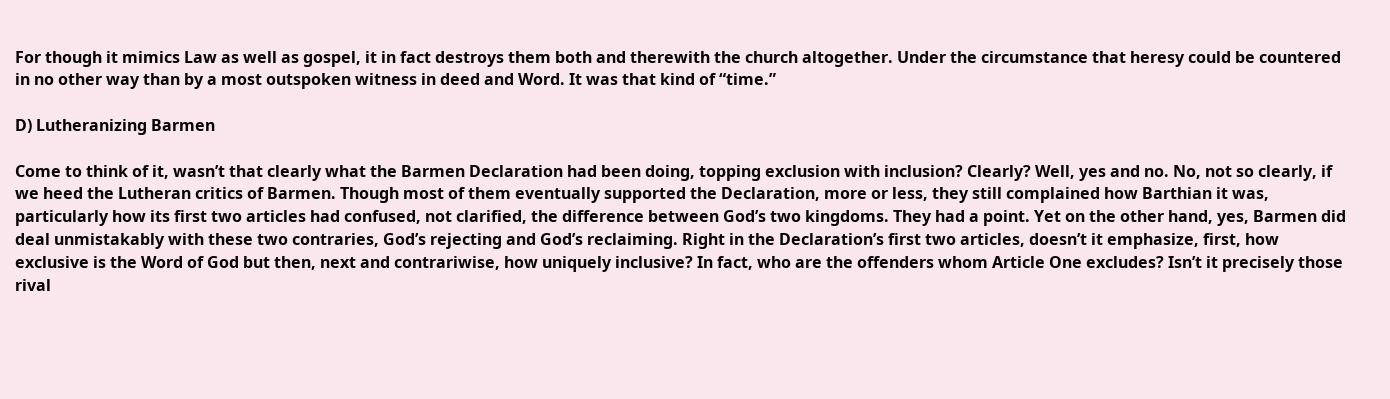For though it mimics Law as well as gospel, it in fact destroys them both and therewith the church altogether. Under the circumstance that heresy could be countered in no other way than by a most outspoken witness in deed and Word. It was that kind of “time.”

D) Lutheranizing Barmen

Come to think of it, wasn’t that clearly what the Barmen Declaration had been doing, topping exclusion with inclusion? Clearly? Well, yes and no. No, not so clearly, if we heed the Lutheran critics of Barmen. Though most of them eventually supported the Declaration, more or less, they still complained how Barthian it was, particularly how its first two articles had confused, not clarified, the difference between God’s two kingdoms. They had a point. Yet on the other hand, yes, Barmen did deal unmistakably with these two contraries, God’s rejecting and God’s reclaiming. Right in the Declaration’s first two articles, doesn’t it emphasize, first, how exclusive is the Word of God but then, next and contrariwise, how uniquely inclusive? In fact, who are the offenders whom Article One excludes? Isn’t it precisely those rival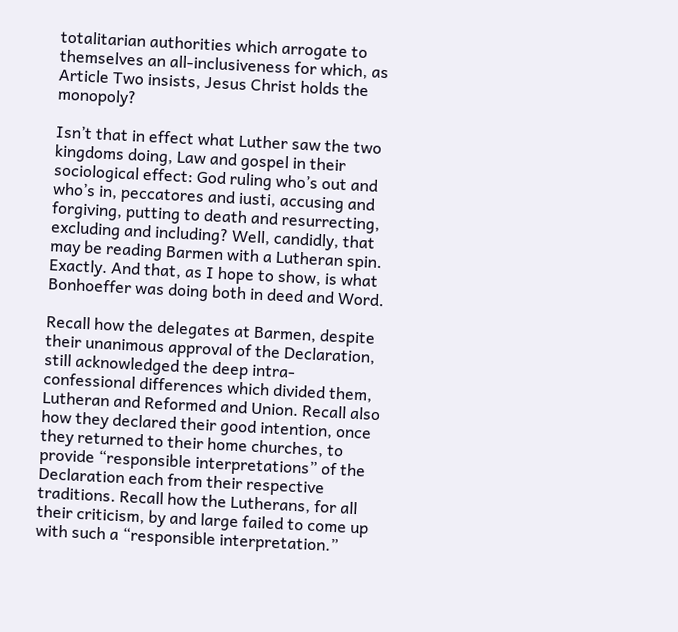totalitarian authorities which arrogate to themselves an all-inclusiveness for which, as Article Two insists, Jesus Christ holds the monopoly?

Isn’t that in effect what Luther saw the two kingdoms doing, Law and gospel in their sociological effect: God ruling who’s out and who’s in, peccatores and iusti, accusing and forgiving, putting to death and resurrecting, excluding and including? Well, candidly, that may be reading Barmen with a Lutheran spin. Exactly. And that, as I hope to show, is what Bonhoeffer was doing both in deed and Word.

Recall how the delegates at Barmen, despite their unanimous approval of the Declaration, still acknowledged the deep intra-confessional differences which divided them, Lutheran and Reformed and Union. Recall also how they declared their good intention, once they returned to their home churches, to provide “responsible interpretations” of the Declaration each from their respective traditions. Recall how the Lutherans, for all their criticism, by and large failed to come up with such a “responsible interpretation.”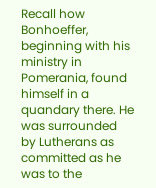Recall how Bonhoeffer, beginning with his ministry in Pomerania, found himself in a quandary there. He was surrounded by Lutherans as committed as he was to the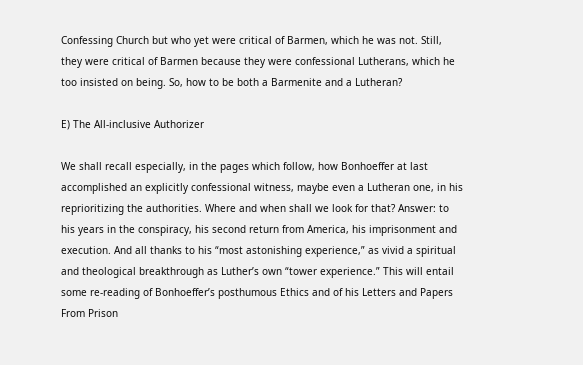Confessing Church but who yet were critical of Barmen, which he was not. Still, they were critical of Barmen because they were confessional Lutherans, which he too insisted on being. So, how to be both a Barmenite and a Lutheran?

E) The All-inclusive Authorizer

We shall recall especially, in the pages which follow, how Bonhoeffer at last accomplished an explicitly confessional witness, maybe even a Lutheran one, in his reprioritizing the authorities. Where and when shall we look for that? Answer: to his years in the conspiracy, his second return from America, his imprisonment and execution. And all thanks to his “most astonishing experience,” as vivid a spiritual and theological breakthrough as Luther’s own “tower experience.” This will entail some re-reading of Bonhoeffer’s posthumous Ethics and of his Letters and Papers From Prison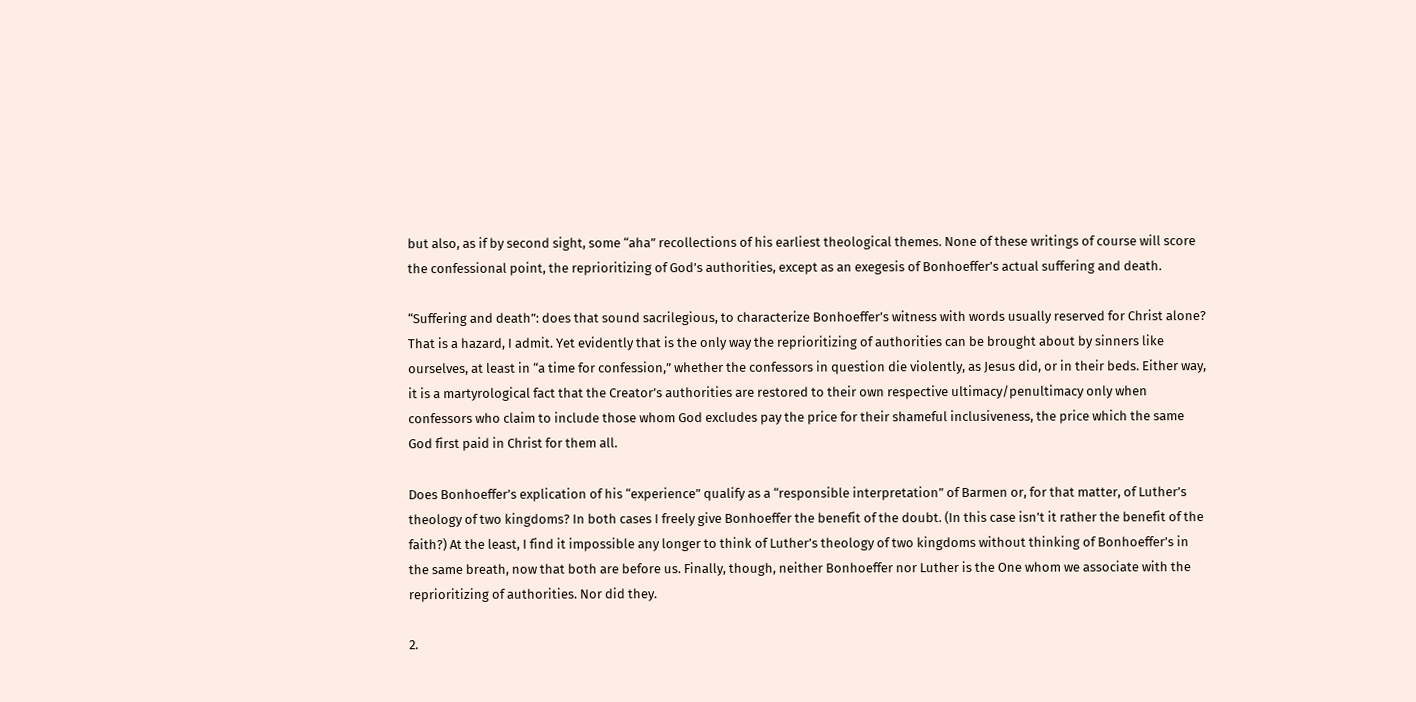but also, as if by second sight, some “aha” recollections of his earliest theological themes. None of these writings of course will score the confessional point, the reprioritizing of God’s authorities, except as an exegesis of Bonhoeffer’s actual suffering and death.

“Suffering and death”: does that sound sacrilegious, to characterize Bonhoeffer’s witness with words usually reserved for Christ alone? That is a hazard, I admit. Yet evidently that is the only way the reprioritizing of authorities can be brought about by sinners like ourselves, at least in “a time for confession,” whether the confessors in question die violently, as Jesus did, or in their beds. Either way, it is a martyrological fact that the Creator’s authorities are restored to their own respective ultimacy/penultimacy only when confessors who claim to include those whom God excludes pay the price for their shameful inclusiveness, the price which the same God first paid in Christ for them all.

Does Bonhoeffer’s explication of his “experience” qualify as a “responsible interpretation” of Barmen or, for that matter, of Luther’s theology of two kingdoms? In both cases I freely give Bonhoeffer the benefit of the doubt. (In this case isn’t it rather the benefit of the faith?) At the least, I find it impossible any longer to think of Luther’s theology of two kingdoms without thinking of Bonhoeffer’s in the same breath, now that both are before us. Finally, though, neither Bonhoeffer nor Luther is the One whom we associate with the reprioritizing of authorities. Nor did they.

2.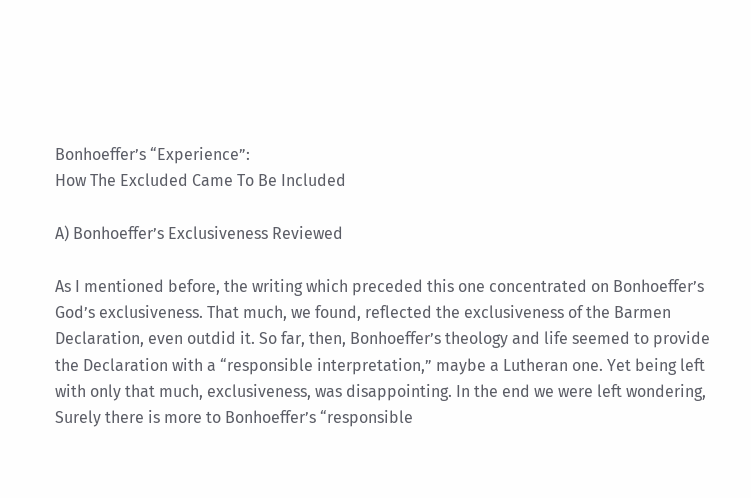Bonhoeffer’s “Experience”:
How The Excluded Came To Be Included

A) Bonhoeffer’s Exclusiveness Reviewed

As I mentioned before, the writing which preceded this one concentrated on Bonhoeffer’s God’s exclusiveness. That much, we found, reflected the exclusiveness of the Barmen Declaration, even outdid it. So far, then, Bonhoeffer’s theology and life seemed to provide the Declaration with a “responsible interpretation,” maybe a Lutheran one. Yet being left with only that much, exclusiveness, was disappointing. In the end we were left wondering, Surely there is more to Bonhoeffer’s “responsible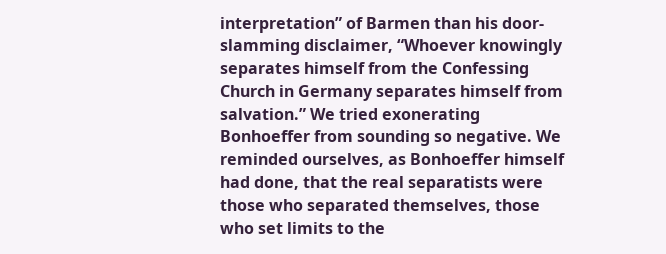interpretation” of Barmen than his door-slamming disclaimer, “Whoever knowingly separates himself from the Confessing Church in Germany separates himself from salvation.” We tried exonerating Bonhoeffer from sounding so negative. We reminded ourselves, as Bonhoeffer himself had done, that the real separatists were those who separated themselves, those who set limits to the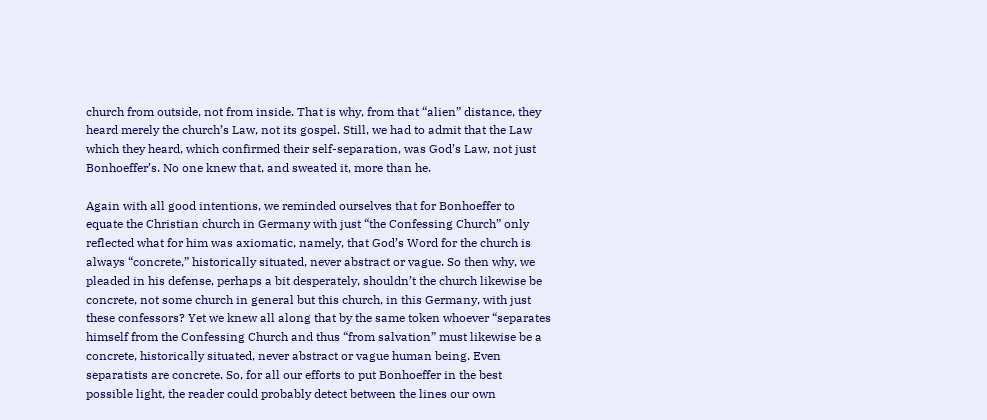church from outside, not from inside. That is why, from that “alien” distance, they heard merely the church’s Law, not its gospel. Still, we had to admit that the Law which they heard, which confirmed their self-separation, was God’s Law, not just Bonhoeffer’s. No one knew that, and sweated it, more than he.

Again with all good intentions, we reminded ourselves that for Bonhoeffer to equate the Christian church in Germany with just “the Confessing Church” only reflected what for him was axiomatic, namely, that God’s Word for the church is always “concrete,” historically situated, never abstract or vague. So then why, we pleaded in his defense, perhaps a bit desperately, shouldn’t the church likewise be concrete, not some church in general but this church, in this Germany, with just these confessors? Yet we knew all along that by the same token whoever “separates himself from the Confessing Church and thus “from salvation” must likewise be a concrete, historically situated, never abstract or vague human being. Even separatists are concrete. So, for all our efforts to put Bonhoeffer in the best possible light, the reader could probably detect between the lines our own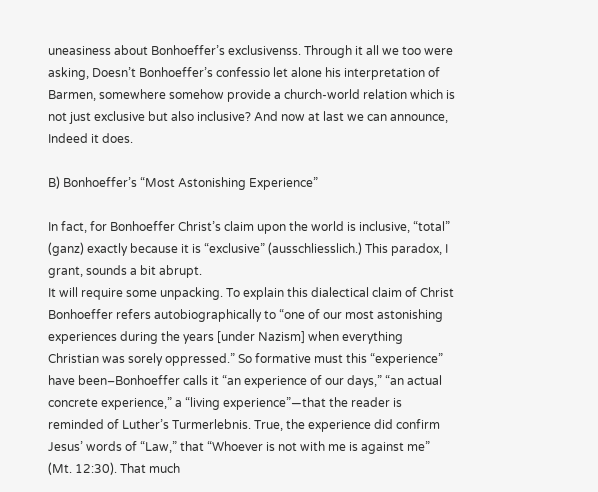uneasiness about Bonhoeffer’s exclusivenss. Through it all we too were asking, Doesn’t Bonhoeffer’s confessio let alone his interpretation of Barmen, somewhere somehow provide a church-world relation which is not just exclusive but also inclusive? And now at last we can announce, Indeed it does.

B) Bonhoeffer’s “Most Astonishing Experience”

In fact, for Bonhoeffer Christ’s claim upon the world is inclusive, “total” (ganz) exactly because it is “exclusive” (ausschliesslich.) This paradox, I grant, sounds a bit abrupt.
It will require some unpacking. To explain this dialectical claim of Christ Bonhoeffer refers autobiographically to “one of our most astonishing experiences during the years [under Nazism] when everything Christian was sorely oppressed.” So formative must this “experience” have been–Bonhoeffer calls it “an experience of our days,” “an actual concrete experience,” a “living experience”—that the reader is reminded of Luther’s Turmerlebnis. True, the experience did confirm Jesus’ words of “Law,” that “Whoever is not with me is against me” (Mt. 12:30). That much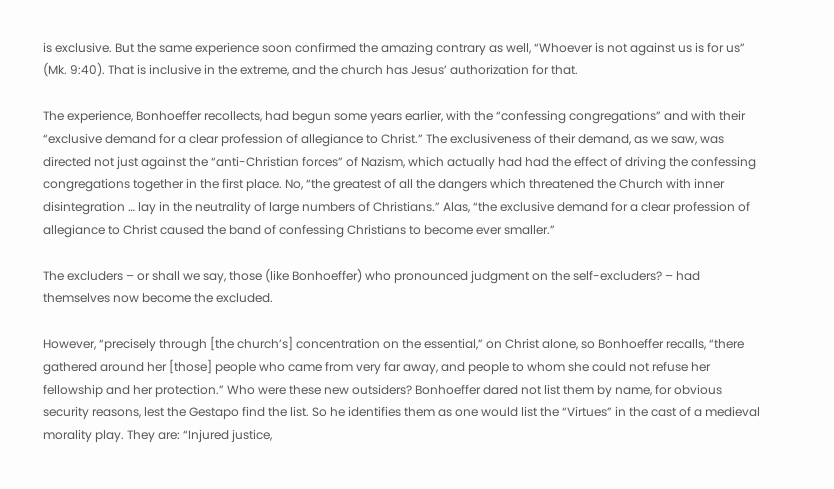is exclusive. But the same experience soon confirmed the amazing contrary as well, “Whoever is not against us is for us” (Mk. 9:40). That is inclusive in the extreme, and the church has Jesus’ authorization for that.

The experience, Bonhoeffer recollects, had begun some years earlier, with the “confessing congregations” and with their “exclusive demand for a clear profession of allegiance to Christ.” The exclusiveness of their demand, as we saw, was directed not just against the “anti-Christian forces” of Nazism, which actually had had the effect of driving the confessing congregations together in the first place. No, “the greatest of all the dangers which threatened the Church with inner disintegration … lay in the neutrality of large numbers of Christians.” Alas, “the exclusive demand for a clear profession of allegiance to Christ caused the band of confessing Christians to become ever smaller.”

The excluders – or shall we say, those (like Bonhoeffer) who pronounced judgment on the self-excluders? – had themselves now become the excluded.

However, “precisely through [the church’s] concentration on the essential,” on Christ alone, so Bonhoeffer recalls, “there gathered around her [those] people who came from very far away, and people to whom she could not refuse her fellowship and her protection.” Who were these new outsiders? Bonhoeffer dared not list them by name, for obvious security reasons, lest the Gestapo find the list. So he identifies them as one would list the “Virtues” in the cast of a medieval morality play. They are: “Injured justice,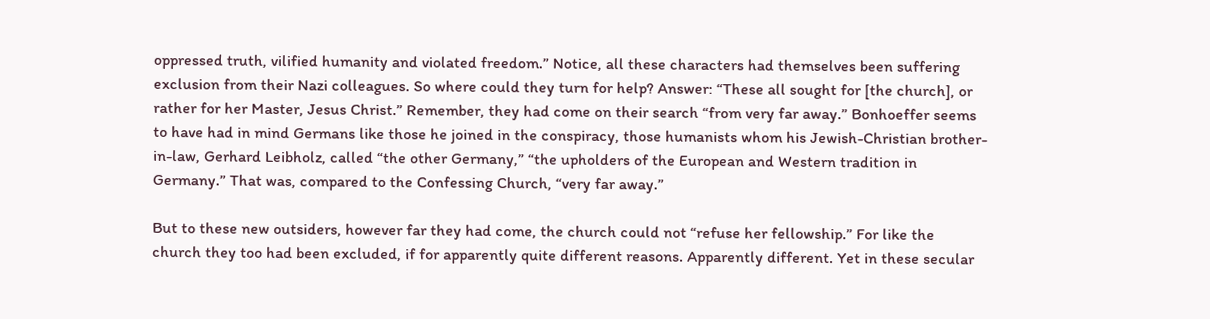oppressed truth, vilified humanity and violated freedom.” Notice, all these characters had themselves been suffering exclusion from their Nazi colleagues. So where could they turn for help? Answer: “These all sought for [the church], or rather for her Master, Jesus Christ.” Remember, they had come on their search “from very far away.” Bonhoeffer seems to have had in mind Germans like those he joined in the conspiracy, those humanists whom his Jewish-Christian brother-in-law, Gerhard Leibholz, called “the other Germany,” “the upholders of the European and Western tradition in Germany.” That was, compared to the Confessing Church, “very far away.”

But to these new outsiders, however far they had come, the church could not “refuse her fellowship.” For like the church they too had been excluded, if for apparently quite different reasons. Apparently different. Yet in these secular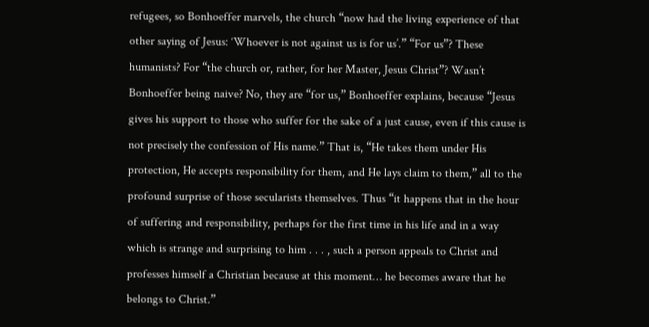refugees, so Bonhoeffer marvels, the church “now had the living experience of that other saying of Jesus: ‘Whoever is not against us is for us’.” “For us”? These humanists? For “the church or, rather, for her Master, Jesus Christ”? Wasn’t Bonhoeffer being naive? No, they are “for us,” Bonhoeffer explains, because “Jesus gives his support to those who suffer for the sake of a just cause, even if this cause is not precisely the confession of His name.” That is, “He takes them under His protection, He accepts responsibility for them, and He lays claim to them,” all to the profound surprise of those secularists themselves. Thus “it happens that in the hour of suffering and responsibility, perhaps for the first time in his life and in a way which is strange and surprising to him . . . , such a person appeals to Christ and professes himself a Christian because at this moment… he becomes aware that he belongs to Christ.”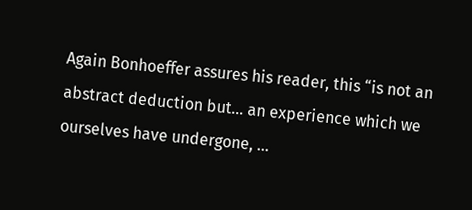Again Bonhoeffer assures his reader, this “is not an abstract deduction but… an experience which we ourselves have undergone, …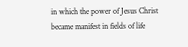in which the power of Jesus Christ became manifest in fields of life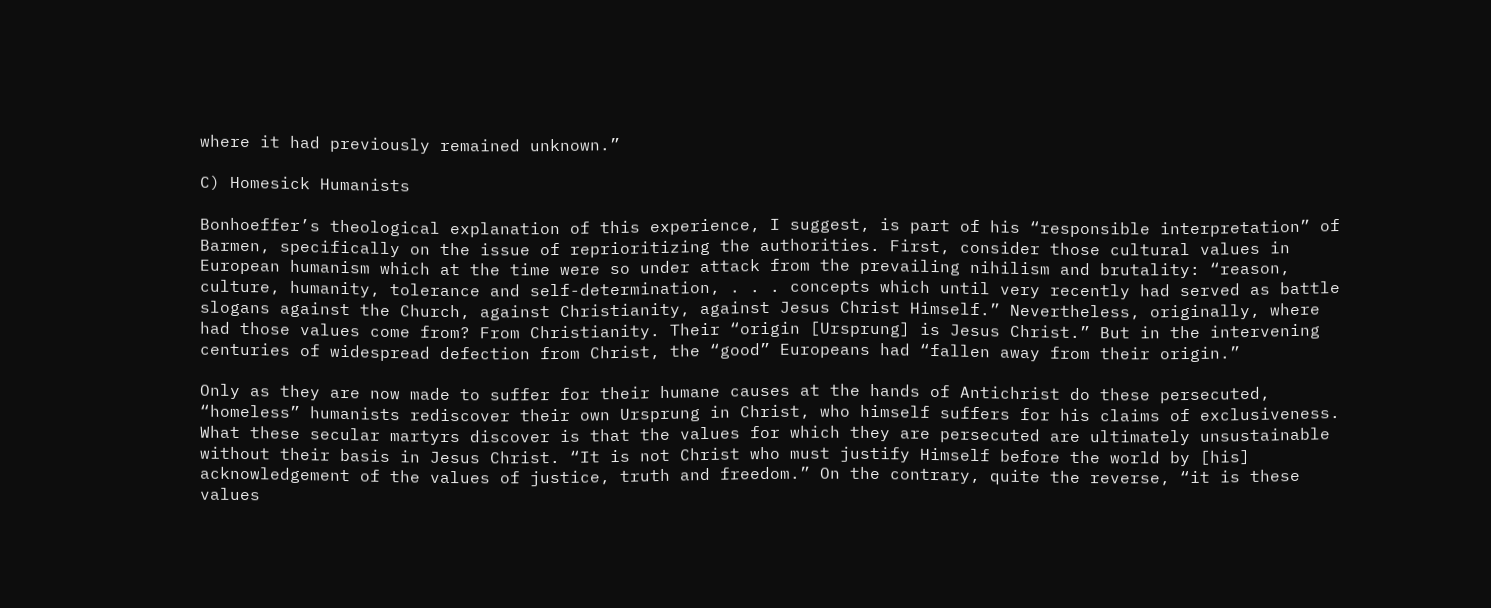where it had previously remained unknown.”

C) Homesick Humanists

Bonhoeffer’s theological explanation of this experience, I suggest, is part of his “responsible interpretation” of Barmen, specifically on the issue of reprioritizing the authorities. First, consider those cultural values in European humanism which at the time were so under attack from the prevailing nihilism and brutality: “reason, culture, humanity, tolerance and self-determination, . . . concepts which until very recently had served as battle slogans against the Church, against Christianity, against Jesus Christ Himself.” Nevertheless, originally, where had those values come from? From Christianity. Their “origin [Ursprung] is Jesus Christ.” But in the intervening centuries of widespread defection from Christ, the “good” Europeans had “fallen away from their origin.”

Only as they are now made to suffer for their humane causes at the hands of Antichrist do these persecuted, “homeless” humanists rediscover their own Ursprung in Christ, who himself suffers for his claims of exclusiveness. What these secular martyrs discover is that the values for which they are persecuted are ultimately unsustainable without their basis in Jesus Christ. “It is not Christ who must justify Himself before the world by [his] acknowledgement of the values of justice, truth and freedom.” On the contrary, quite the reverse, “it is these values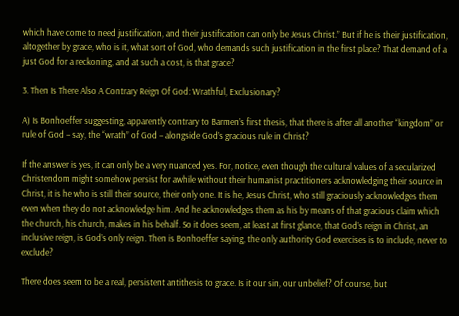which have come to need justification, and their justification can only be Jesus Christ.” But if he is their justification, altogether by grace, who is it, what sort of God, who demands such justification in the first place? That demand of a just God for a reckoning, and at such a cost, is that grace?

3. Then Is There Also A Contrary Reign Of God: Wrathful, Exclusionary?

A) Is Bonhoeffer suggesting, apparently contrary to Barmen’s first thesis, that there is after all another “kingdom” or rule of God – say, the “wrath” of God – alongside God’s gracious rule in Christ?

If the answer is yes, it can only be a very nuanced yes. For, notice, even though the cultural values of a secularized Christendom might somehow persist for awhile without their humanist practitioners acknowledging their source in Christ, it is he who is still their source, their only one. It is he, Jesus Christ, who still graciously acknowledges them even when they do not acknowledge him. And he acknowledges them as his by means of that gracious claim which the church, his church, makes in his behalf. So it does seem, at least at first glance, that God’s reign in Christ, an inclusive reign, is God’s only reign. Then is Bonhoeffer saying, the only authority God exercises is to include, never to exclude?

There does seem to be a real, persistent antithesis to grace. Is it our sin, our unbelief? Of course, but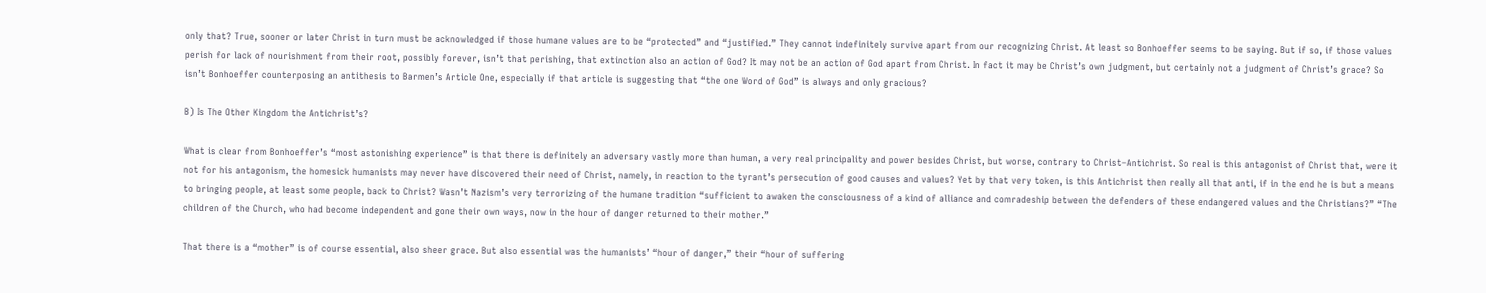only that? True, sooner or later Christ in turn must be acknowledged if those humane values are to be “protected” and “justified.” They cannot indefinitely survive apart from our recognizing Christ. At least so Bonhoeffer seems to be saying. But if so, if those values perish for lack of nourishment from their root, possibly forever, isn’t that perishing, that extinction also an action of God? It may not be an action of God apart from Christ. In fact it may be Christ’s own judgment, but certainly not a judgment of Christ’s grace? So isn’t Bonhoeffer counterposing an antithesis to Barmen’s Article One, especially if that article is suggesting that “the one Word of God” is always and only gracious?

B) Is The Other Kingdom the Antichrist’s?

What is clear from Bonhoeffer’s “most astonishing experience” is that there is definitely an adversary vastly more than human, a very real principality and power besides Christ, but worse, contrary to Christ–Antichrist. So real is this antagonist of Christ that, were it not for his antagonism, the homesick humanists may never have discovered their need of Christ, namely, in reaction to the tyrant’s persecution of good causes and values? Yet by that very token, is this Antichrist then really all that anti, if in the end he is but a means to bringing people, at least some people, back to Christ? Wasn’t Nazism’s very terrorizing of the humane tradition “sufficient to awaken the consciousness of a kind of alliance and comradeship between the defenders of these endangered values and the Christians?” “The children of the Church, who had become independent and gone their own ways, now in the hour of danger returned to their mother.”

That there is a “mother” is of course essential, also sheer grace. But also essential was the humanists’ “hour of danger,” their “hour of suffering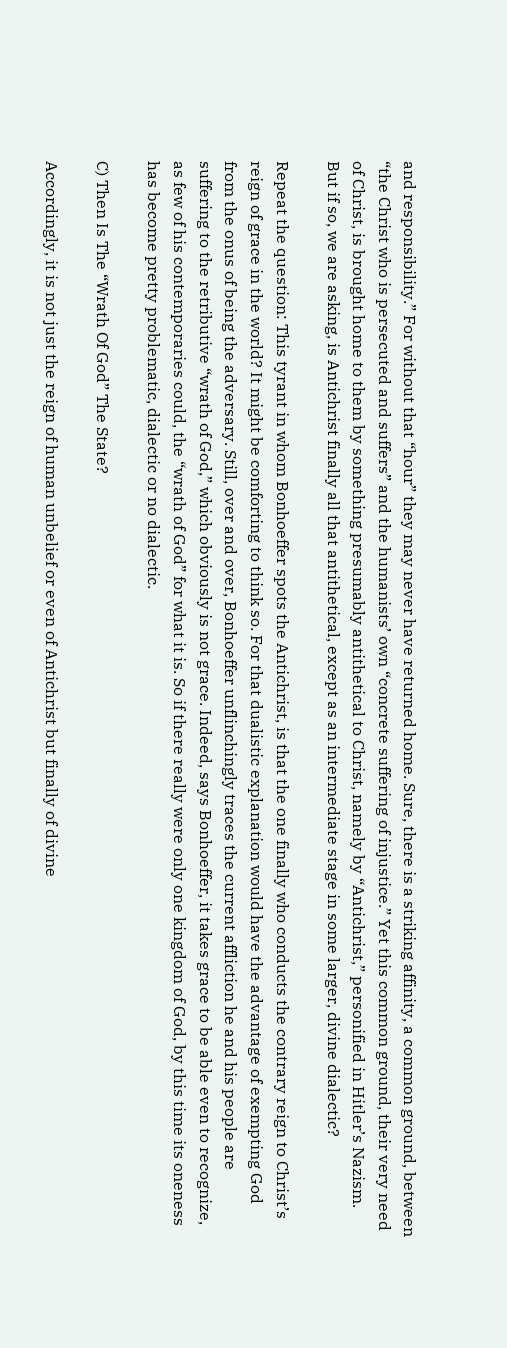and responsibility.” For without that “hour” they may never have returned home. Sure, there is a striking affinity, a common ground, between “the Christ who is persecuted and suffers” and the humanists’ own “concrete suffering of injustice.” Yet this common ground, their very need of Christ, is brought home to them by something presumably antithetical to Christ, namely by “Antichrist,” personified in Hitler’s Nazism. But if so, we are asking, is Antichrist finally all that antithetical, except as an intermediate stage in some larger, divine dialectic?

Repeat the question: This tyrant in whom Bonhoeffer spots the Antichrist, is that the one finally who conducts the contrary reign to Christ’s reign of grace in the world? It might be comforting to think so. For that dualistic explanation would have the advantage of exempting God from the onus of being the adversary. Still, over and over, Bonhoeffer unflinchingly traces the current affliction he and his people are suffering to the retributive “wrath of God,” which obviously is not grace. Indeed, says Bonhoeffer, it takes grace to be able even to recognize, as few of his contemporaries could, the “wrath of God” for what it is. So if there really were only one kingdom of God, by this time its oneness has become pretty problematic, dialectic or no dialectic.

C) Then Is The “Wrath Of God” The State?

Accordingly, it is not just the reign of human unbelief or even of Antichrist but finally of divine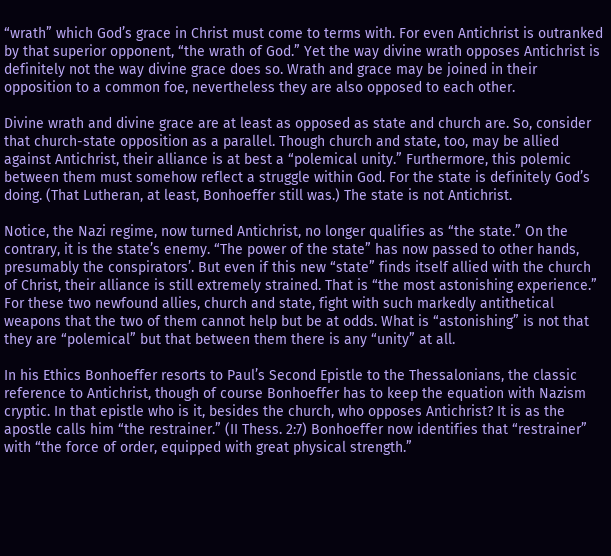“wrath” which God’s grace in Christ must come to terms with. For even Antichrist is outranked by that superior opponent, “the wrath of God.” Yet the way divine wrath opposes Antichrist is definitely not the way divine grace does so. Wrath and grace may be joined in their opposition to a common foe, nevertheless they are also opposed to each other.

Divine wrath and divine grace are at least as opposed as state and church are. So, consider that church-state opposition as a parallel. Though church and state, too, may be allied against Antichrist, their alliance is at best a “polemical unity.” Furthermore, this polemic between them must somehow reflect a struggle within God. For the state is definitely God’s doing. (That Lutheran, at least, Bonhoeffer still was.) The state is not Antichrist.

Notice, the Nazi regime, now turned Antichrist, no longer qualifies as “the state.” On the contrary, it is the state’s enemy. “The power of the state” has now passed to other hands, presumably the conspirators’. But even if this new “state” finds itself allied with the church of Christ, their alliance is still extremely strained. That is “the most astonishing experience.” For these two newfound allies, church and state, fight with such markedly antithetical weapons that the two of them cannot help but be at odds. What is “astonishing” is not that they are “polemical” but that between them there is any “unity” at all.

In his Ethics Bonhoeffer resorts to Paul’s Second Epistle to the Thessalonians, the classic reference to Antichrist, though of course Bonhoeffer has to keep the equation with Nazism cryptic. In that epistle who is it, besides the church, who opposes Antichrist? It is as the apostle calls him “the restrainer.” (II Thess. 2:7) Bonhoeffer now identifies that “restrainer” with “the force of order, equipped with great physical strength.”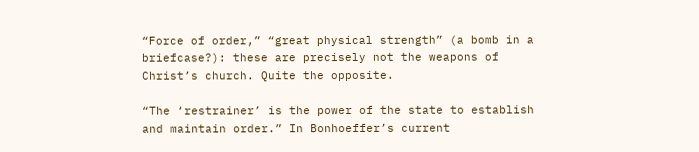“Force of order,” “great physical strength” (a bomb in a briefcase?): these are precisely not the weapons of Christ’s church. Quite the opposite.

“The ‘restrainer’ is the power of the state to establish and maintain order.” In Bonhoeffer’s current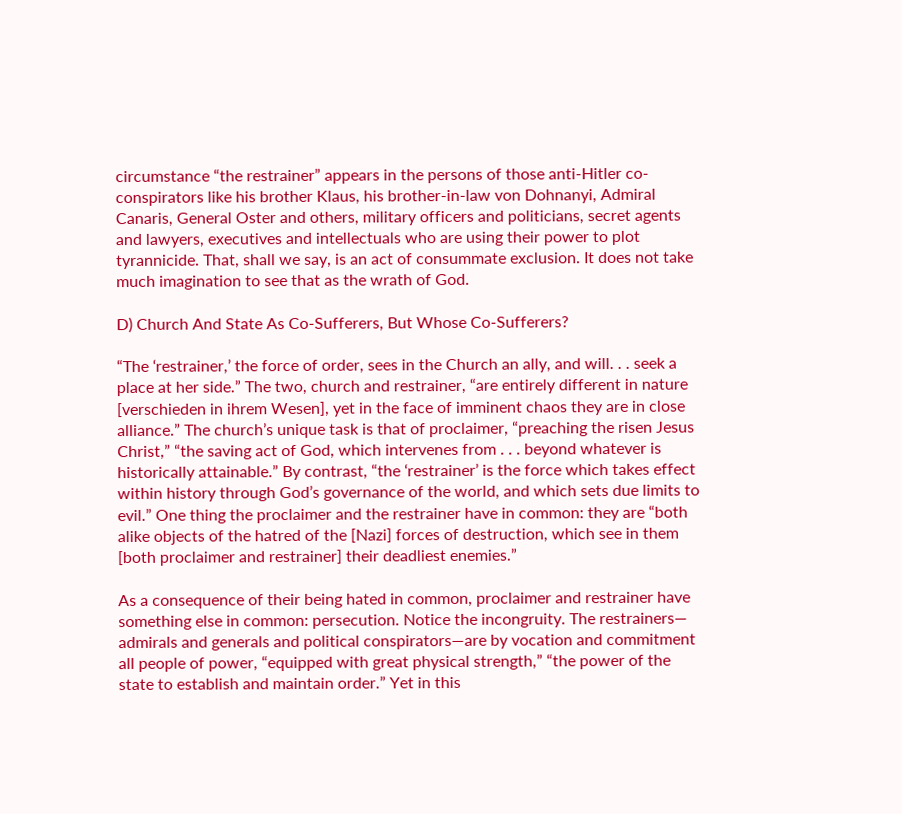circumstance “the restrainer” appears in the persons of those anti-Hitler co-conspirators like his brother Klaus, his brother-in-law von Dohnanyi, Admiral Canaris, General Oster and others, military officers and politicians, secret agents and lawyers, executives and intellectuals who are using their power to plot tyrannicide. That, shall we say, is an act of consummate exclusion. It does not take much imagination to see that as the wrath of God.

D) Church And State As Co-Sufferers, But Whose Co-Sufferers?

“The ‘restrainer,’ the force of order, sees in the Church an ally, and will. . . seek a place at her side.” The two, church and restrainer, “are entirely different in nature [verschieden in ihrem Wesen], yet in the face of imminent chaos they are in close alliance.” The church’s unique task is that of proclaimer, “preaching the risen Jesus Christ,” “the saving act of God, which intervenes from . . . beyond whatever is historically attainable.” By contrast, “the ‘restrainer’ is the force which takes effect within history through God’s governance of the world, and which sets due limits to evil.” One thing the proclaimer and the restrainer have in common: they are “both alike objects of the hatred of the [Nazi] forces of destruction, which see in them [both proclaimer and restrainer] their deadliest enemies.”

As a consequence of their being hated in common, proclaimer and restrainer have something else in common: persecution. Notice the incongruity. The restrainers— admirals and generals and political conspirators—are by vocation and commitment all people of power, “equipped with great physical strength,” “the power of the state to establish and maintain order.” Yet in this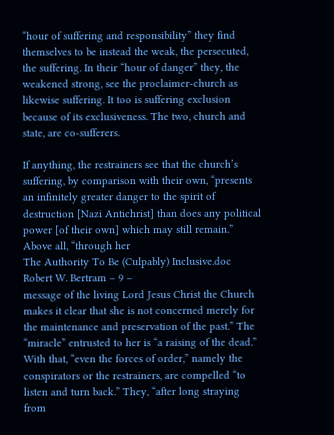“hour of suffering and responsibility” they find themselves to be instead the weak, the persecuted, the suffering. In their “hour of danger” they, the weakened strong, see the proclaimer-church as likewise suffering. It too is suffering exclusion because of its exclusiveness. The two, church and state, are co-sufferers.

If anything, the restrainers see that the church’s suffering, by comparison with their own, “presents an infinitely greater danger to the spirit of destruction [Nazi Antichrist] than does any political power [of their own] which may still remain.” Above all, “through her
The Authority To Be (Culpably) Inclusive.doc Robert W. Bertram – 9 –
message of the living Lord Jesus Christ the Church makes it clear that she is not concerned merely for the maintenance and preservation of the past.” The “miracle” entrusted to her is “a raising of the dead.” With that, “even the forces of order,” namely the conspirators or the restrainers, are compelled “to listen and turn back.” They, “after long straying from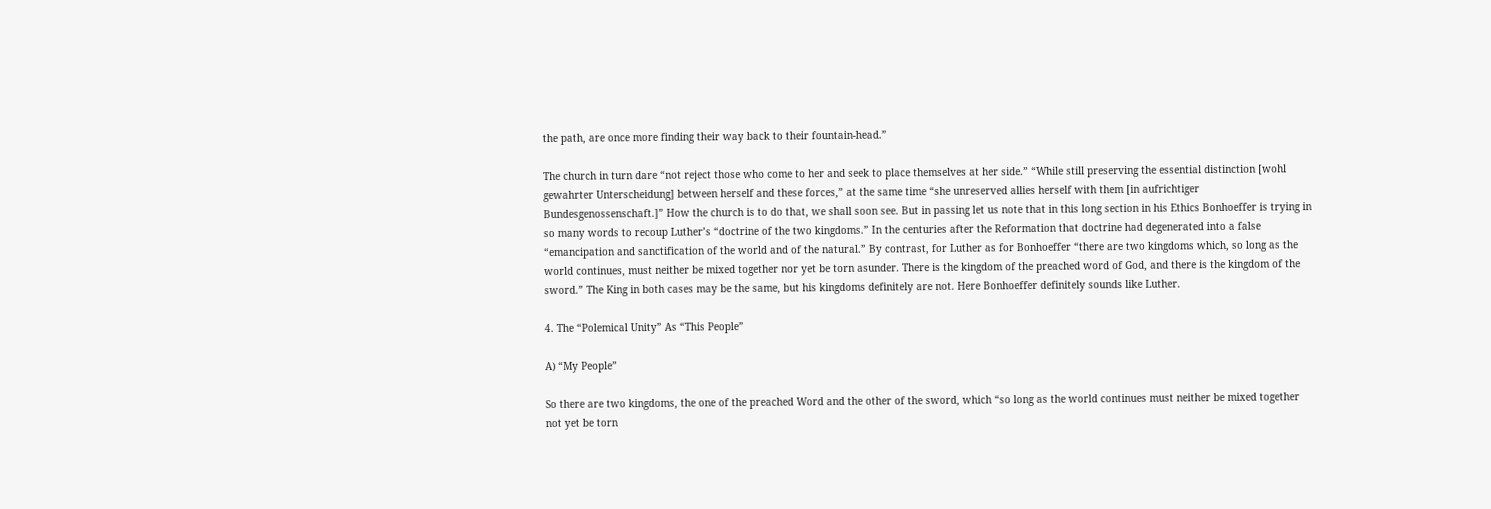the path, are once more finding their way back to their fountain-head.”

The church in turn dare “not reject those who come to her and seek to place themselves at her side.” “While still preserving the essential distinction [wohl gewahrter Unterscheidung] between herself and these forces,” at the same time “she unreserved allies herself with them [in aufrichtiger Bundesgenossenschaft.]” How the church is to do that, we shall soon see. But in passing let us note that in this long section in his Ethics Bonhoeffer is trying in so many words to recoup Luther’s “doctrine of the two kingdoms.” In the centuries after the Reformation that doctrine had degenerated into a false “emancipation and sanctification of the world and of the natural.” By contrast, for Luther as for Bonhoeffer “there are two kingdoms which, so long as the world continues, must neither be mixed together nor yet be torn asunder. There is the kingdom of the preached word of God, and there is the kingdom of the sword.” The King in both cases may be the same, but his kingdoms definitely are not. Here Bonhoeffer definitely sounds like Luther.

4. The “Polemical Unity” As “This People”

A) “My People”

So there are two kingdoms, the one of the preached Word and the other of the sword, which “so long as the world continues must neither be mixed together not yet be torn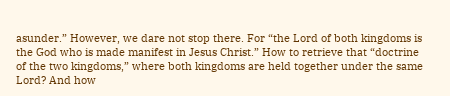asunder.” However, we dare not stop there. For “the Lord of both kingdoms is the God who is made manifest in Jesus Christ.” How to retrieve that “doctrine of the two kingdoms,” where both kingdoms are held together under the same Lord? And how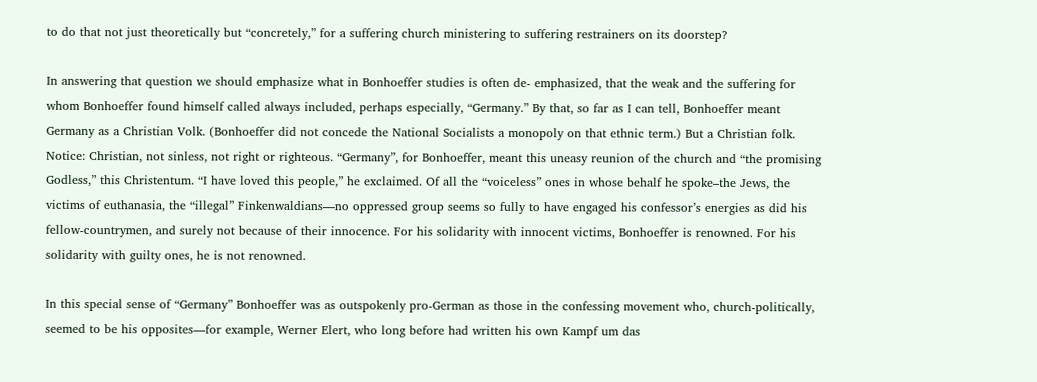to do that not just theoretically but “concretely,” for a suffering church ministering to suffering restrainers on its doorstep?

In answering that question we should emphasize what in Bonhoeffer studies is often de- emphasized, that the weak and the suffering for whom Bonhoeffer found himself called always included, perhaps especially, “Germany.” By that, so far as I can tell, Bonhoeffer meant Germany as a Christian Volk. (Bonhoeffer did not concede the National Socialists a monopoly on that ethnic term.) But a Christian folk. Notice: Christian, not sinless, not right or righteous. “Germany”, for Bonhoeffer, meant this uneasy reunion of the church and “the promising Godless,” this Christentum. “I have loved this people,” he exclaimed. Of all the “voiceless” ones in whose behalf he spoke–the Jews, the victims of euthanasia, the “illegal” Finkenwaldians—no oppressed group seems so fully to have engaged his confessor’s energies as did his fellow-countrymen, and surely not because of their innocence. For his solidarity with innocent victims, Bonhoeffer is renowned. For his solidarity with guilty ones, he is not renowned.

In this special sense of “Germany” Bonhoeffer was as outspokenly pro-German as those in the confessing movement who, church-politically, seemed to be his opposites—for example, Werner Elert, who long before had written his own Kampf um das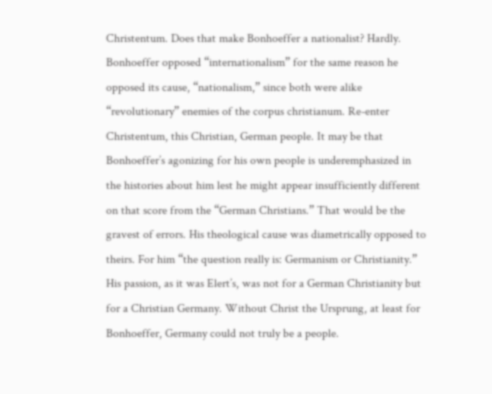Christentum. Does that make Bonhoeffer a nationalist? Hardly. Bonhoeffer opposed “internationalism” for the same reason he opposed its cause, “nationalism,” since both were alike “revolutionary” enemies of the corpus christianum. Re-enter Christentum, this Christian, German people. It may be that Bonhoeffer’s agonizing for his own people is underemphasized in the histories about him lest he might appear insufficiently different on that score from the “German Christians.” That would be the gravest of errors. His theological cause was diametrically opposed to theirs. For him “the question really is: Germanism or Christianity.” His passion, as it was Elert’s, was not for a German Christianity but for a Christian Germany. Without Christ the Ursprung, at least for Bonhoeffer, Germany could not truly be a people.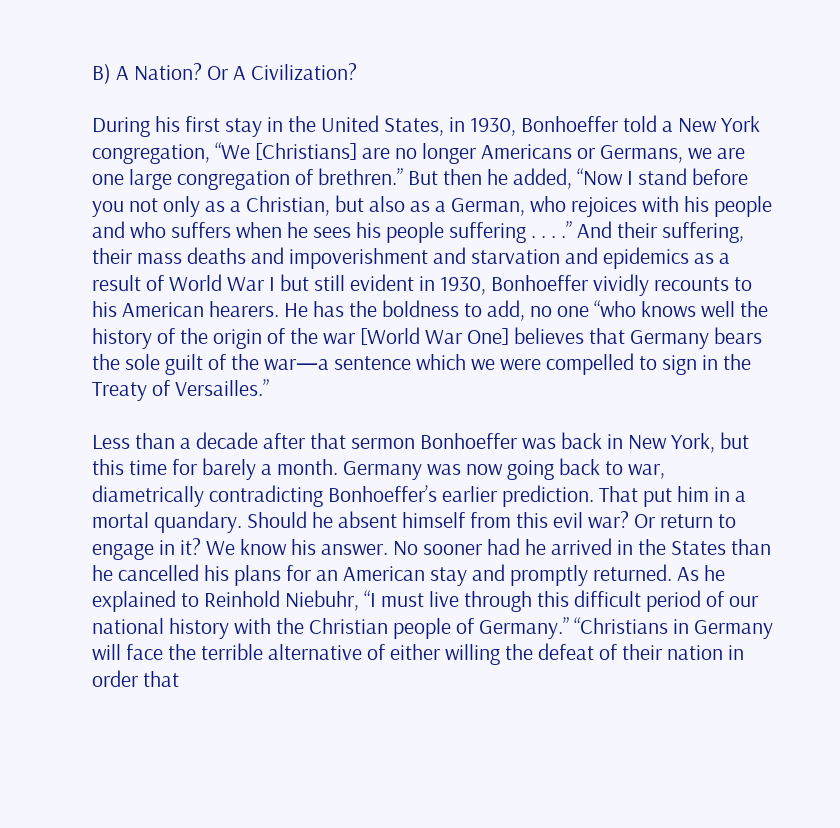B) A Nation? Or A Civilization?

During his first stay in the United States, in 1930, Bonhoeffer told a New York congregation, “We [Christians] are no longer Americans or Germans, we are one large congregation of brethren.” But then he added, “Now I stand before you not only as a Christian, but also as a German, who rejoices with his people and who suffers when he sees his people suffering . . . .” And their suffering, their mass deaths and impoverishment and starvation and epidemics as a result of World War I but still evident in 1930, Bonhoeffer vividly recounts to his American hearers. He has the boldness to add, no one “who knows well the history of the origin of the war [World War One] believes that Germany bears the sole guilt of the war—a sentence which we were compelled to sign in the Treaty of Versailles.”

Less than a decade after that sermon Bonhoeffer was back in New York, but this time for barely a month. Germany was now going back to war, diametrically contradicting Bonhoeffer’s earlier prediction. That put him in a mortal quandary. Should he absent himself from this evil war? Or return to engage in it? We know his answer. No sooner had he arrived in the States than he cancelled his plans for an American stay and promptly returned. As he explained to Reinhold Niebuhr, “I must live through this difficult period of our national history with the Christian people of Germany.” “Christians in Germany will face the terrible alternative of either willing the defeat of their nation in order that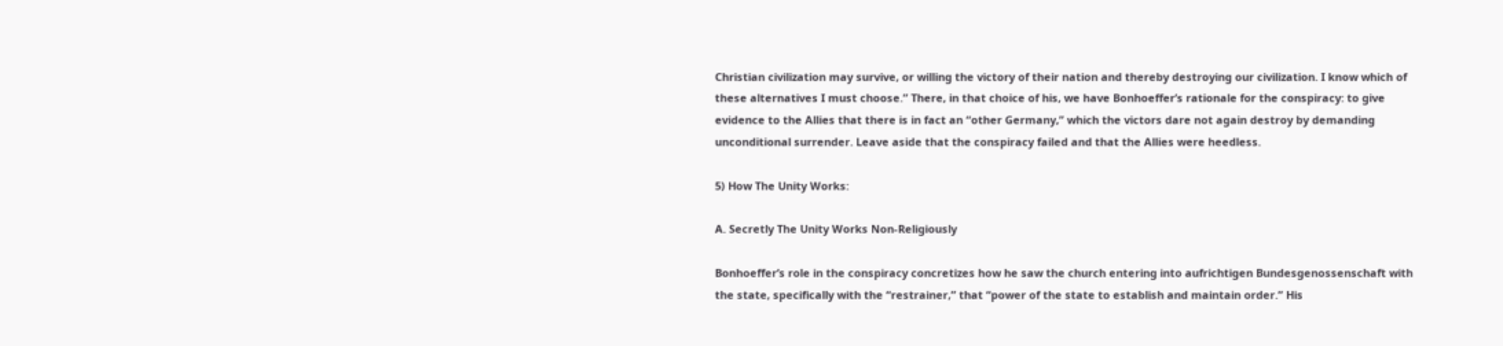Christian civilization may survive, or willing the victory of their nation and thereby destroying our civilization. I know which of these alternatives I must choose.” There, in that choice of his, we have Bonhoeffer’s rationale for the conspiracy: to give evidence to the Allies that there is in fact an “other Germany,” which the victors dare not again destroy by demanding unconditional surrender. Leave aside that the conspiracy failed and that the Allies were heedless.

5) How The Unity Works:

A. Secretly The Unity Works Non-Religiously

Bonhoeffer’s role in the conspiracy concretizes how he saw the church entering into aufrichtigen Bundesgenossenschaft with the state, specifically with the “restrainer,” that “power of the state to establish and maintain order.” His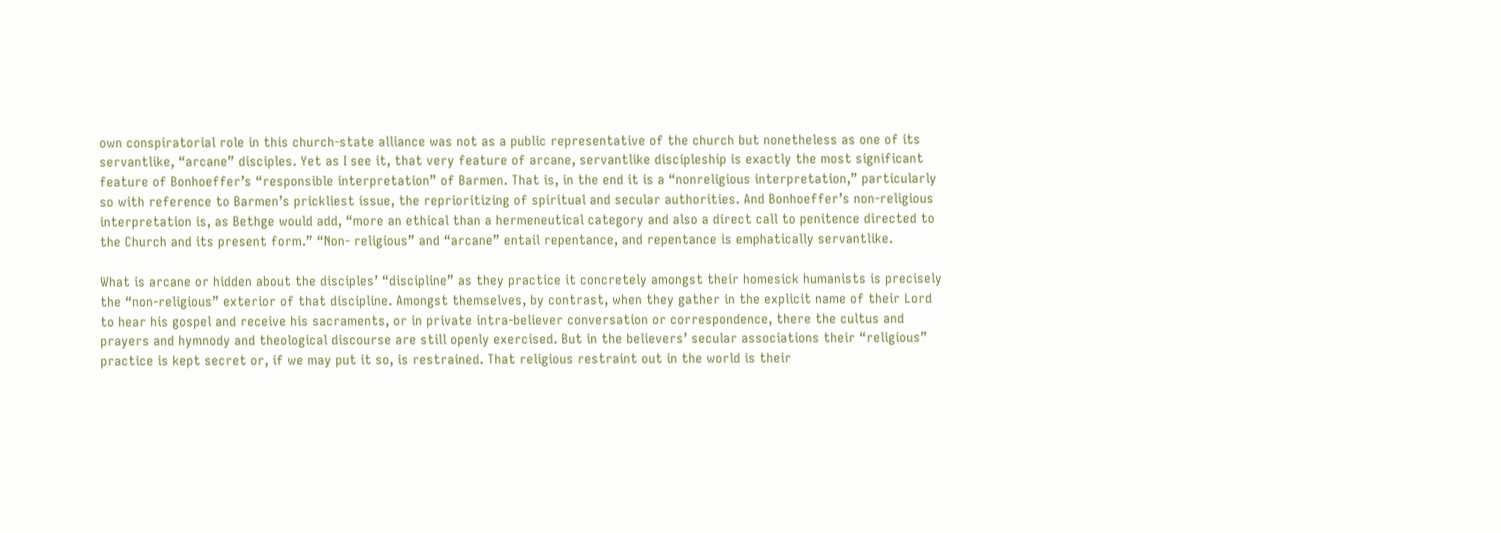own conspiratorial role in this church-state alliance was not as a public representative of the church but nonetheless as one of its servantlike, “arcane” disciples. Yet as I see it, that very feature of arcane, servantlike discipleship is exactly the most significant feature of Bonhoeffer’s “responsible interpretation” of Barmen. That is, in the end it is a “nonreligious interpretation,” particularly so with reference to Barmen’s prickliest issue, the reprioritizing of spiritual and secular authorities. And Bonhoeffer’s non-religious interpretation is, as Bethge would add, “more an ethical than a hermeneutical category and also a direct call to penitence directed to the Church and its present form.” “Non- religious” and “arcane” entail repentance, and repentance is emphatically servantlike.

What is arcane or hidden about the disciples’ “discipline” as they practice it concretely amongst their homesick humanists is precisely the “non-religious” exterior of that discipline. Amongst themselves, by contrast, when they gather in the explicit name of their Lord to hear his gospel and receive his sacraments, or in private intra-believer conversation or correspondence, there the cultus and prayers and hymnody and theological discourse are still openly exercised. But in the believers’ secular associations their “religious” practice is kept secret or, if we may put it so, is restrained. That religious restraint out in the world is their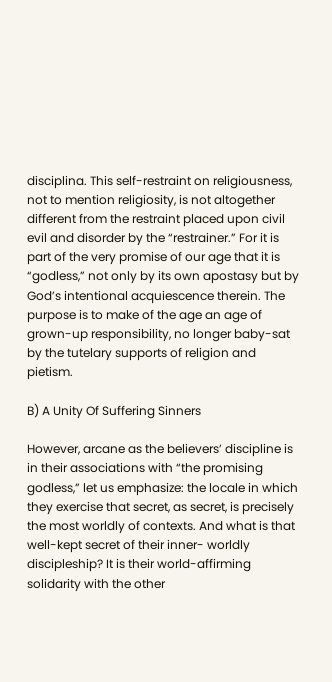disciplina. This self-restraint on religiousness, not to mention religiosity, is not altogether different from the restraint placed upon civil evil and disorder by the “restrainer.” For it is part of the very promise of our age that it is “godless,” not only by its own apostasy but by God’s intentional acquiescence therein. The purpose is to make of the age an age of grown-up responsibility, no longer baby-sat by the tutelary supports of religion and pietism.

B) A Unity Of Suffering Sinners

However, arcane as the believers’ discipline is in their associations with “the promising godless,” let us emphasize: the locale in which they exercise that secret, as secret, is precisely the most worldly of contexts. And what is that well-kept secret of their inner- worldly discipleship? It is their world-affirming solidarity with the other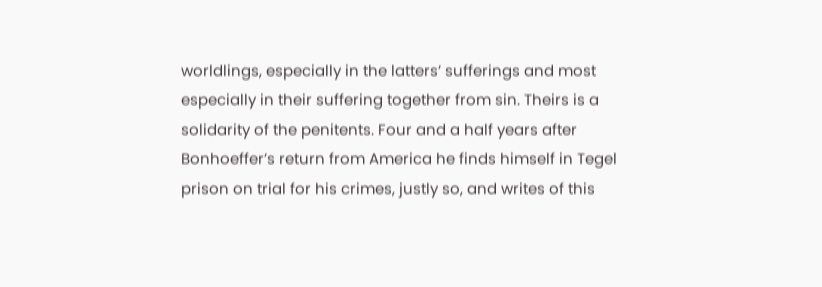worldlings, especially in the latters’ sufferings and most especially in their suffering together from sin. Theirs is a solidarity of the penitents. Four and a half years after Bonhoeffer’s return from America he finds himself in Tegel prison on trial for his crimes, justly so, and writes of this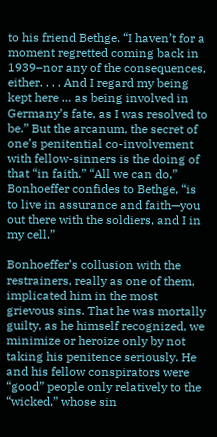to his friend Bethge. “I haven’t for a moment regretted coming back in 1939–nor any of the consequences, either. . . . And I regard my being kept here … as being involved in Germany’s fate, as I was resolved to be.” But the arcanum, the secret of one’s penitential co-involvement with fellow-sinners is the doing of that “in faith.” “All we can do,” Bonhoeffer confides to Bethge, “is to live in assurance and faith—you out there with the soldiers, and I in my cell.”

Bonhoeffer’s collusion with the restrainers, really as one of them, implicated him in the most grievous sins. That he was mortally guilty, as he himself recognized, we minimize or heroize only by not taking his penitence seriously. He and his fellow conspirators were “good” people only relatively to the “wicked,” whose sin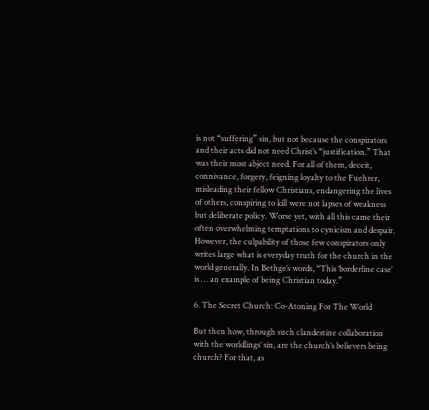is not “suffering” sin, but not because the conspirators and their acts did not need Christ’s “justification.” That was their most abject need. For all of them, deceit, connivance, forgery, feigning loyalty to the Fuehrer, misleading their fellow Christians, endangering the lives of others, conspiring to kill were not lapses of weakness but deliberate policy. Worse yet, with all this came their often overwhelming temptations to cynicism and despair. However, the culpability of those few conspirators only writes large what is everyday truth for the church in the world generally. In Bethge’s words, “This ‘borderline case’ is … an example of being Christian today.”

6. The Secret Church: Co-Atoning For The World

But then how, through such clandestine collaboration with the worldlings’ sin, are the church’s believers being church? For that, as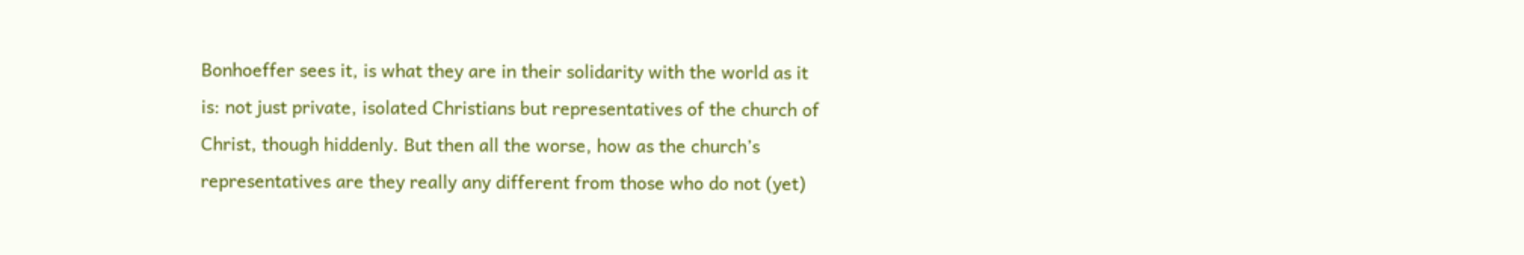Bonhoeffer sees it, is what they are in their solidarity with the world as it is: not just private, isolated Christians but representatives of the church of Christ, though hiddenly. But then all the worse, how as the church’s representatives are they really any different from those who do not (yet)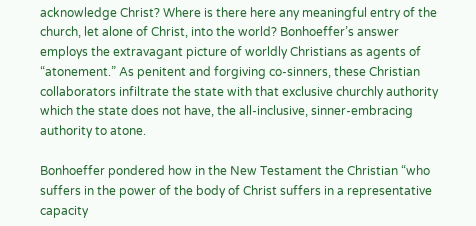acknowledge Christ? Where is there here any meaningful entry of the church, let alone of Christ, into the world? Bonhoeffer’s answer employs the extravagant picture of worldly Christians as agents of “atonement.” As penitent and forgiving co-sinners, these Christian collaborators infiltrate the state with that exclusive churchly authority which the state does not have, the all-inclusive, sinner-embracing authority to atone.

Bonhoeffer pondered how in the New Testament the Christian “who suffers in the power of the body of Christ suffers in a representative capacity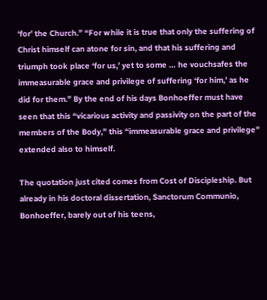‘for’ the Church.” “For while it is true that only the suffering of Christ himself can atone for sin, and that his suffering and triumph took place ‘for us,’ yet to some … he vouchsafes the immeasurable grace and privilege of suffering ‘for him,’ as he did for them.” By the end of his days Bonhoeffer must have seen that this “vicarious activity and passivity on the part of the members of the Body,” this “immeasurable grace and privilege” extended also to himself.

The quotation just cited comes from Cost of Discipleship. But already in his doctoral dissertation, Sanctorum Communio, Bonhoeffer, barely out of his teens,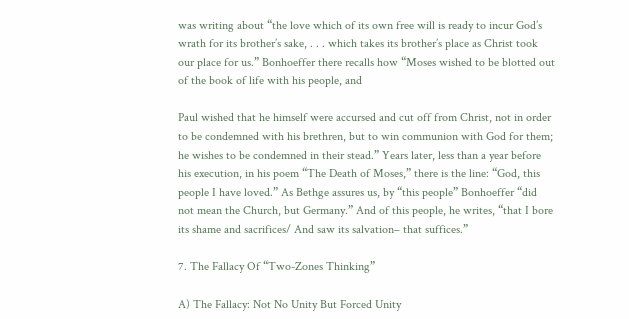was writing about “the love which of its own free will is ready to incur God’s wrath for its brother’s sake, . . . which takes its brother’s place as Christ took our place for us.” Bonhoeffer there recalls how “Moses wished to be blotted out of the book of life with his people, and

Paul wished that he himself were accursed and cut off from Christ, not in order to be condemned with his brethren, but to win communion with God for them; he wishes to be condemned in their stead.” Years later, less than a year before his execution, in his poem “The Death of Moses,” there is the line: “God, this people I have loved.” As Bethge assures us, by “this people” Bonhoeffer “did not mean the Church, but Germany.” And of this people, he writes, “that I bore its shame and sacrifices/ And saw its salvation– that suffices.”

7. The Fallacy Of “Two-Zones Thinking”

A) The Fallacy: Not No Unity But Forced Unity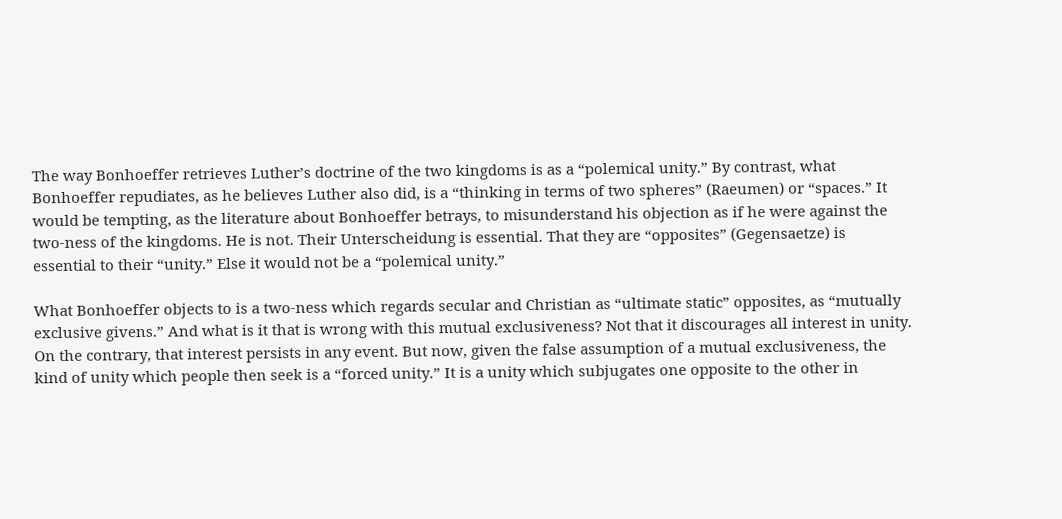The way Bonhoeffer retrieves Luther’s doctrine of the two kingdoms is as a “polemical unity.” By contrast, what Bonhoeffer repudiates, as he believes Luther also did, is a “thinking in terms of two spheres” (Raeumen) or “spaces.” It would be tempting, as the literature about Bonhoeffer betrays, to misunderstand his objection as if he were against the two-ness of the kingdoms. He is not. Their Unterscheidung is essential. That they are “opposites” (Gegensaetze) is essential to their “unity.” Else it would not be a “polemical unity.”

What Bonhoeffer objects to is a two-ness which regards secular and Christian as “ultimate static” opposites, as “mutually exclusive givens.” And what is it that is wrong with this mutual exclusiveness? Not that it discourages all interest in unity. On the contrary, that interest persists in any event. But now, given the false assumption of a mutual exclusiveness, the kind of unity which people then seek is a “forced unity.” It is a unity which subjugates one opposite to the other in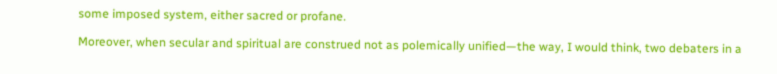some imposed system, either sacred or profane.

Moreover, when secular and spiritual are construed not as polemically unified—the way, I would think, two debaters in a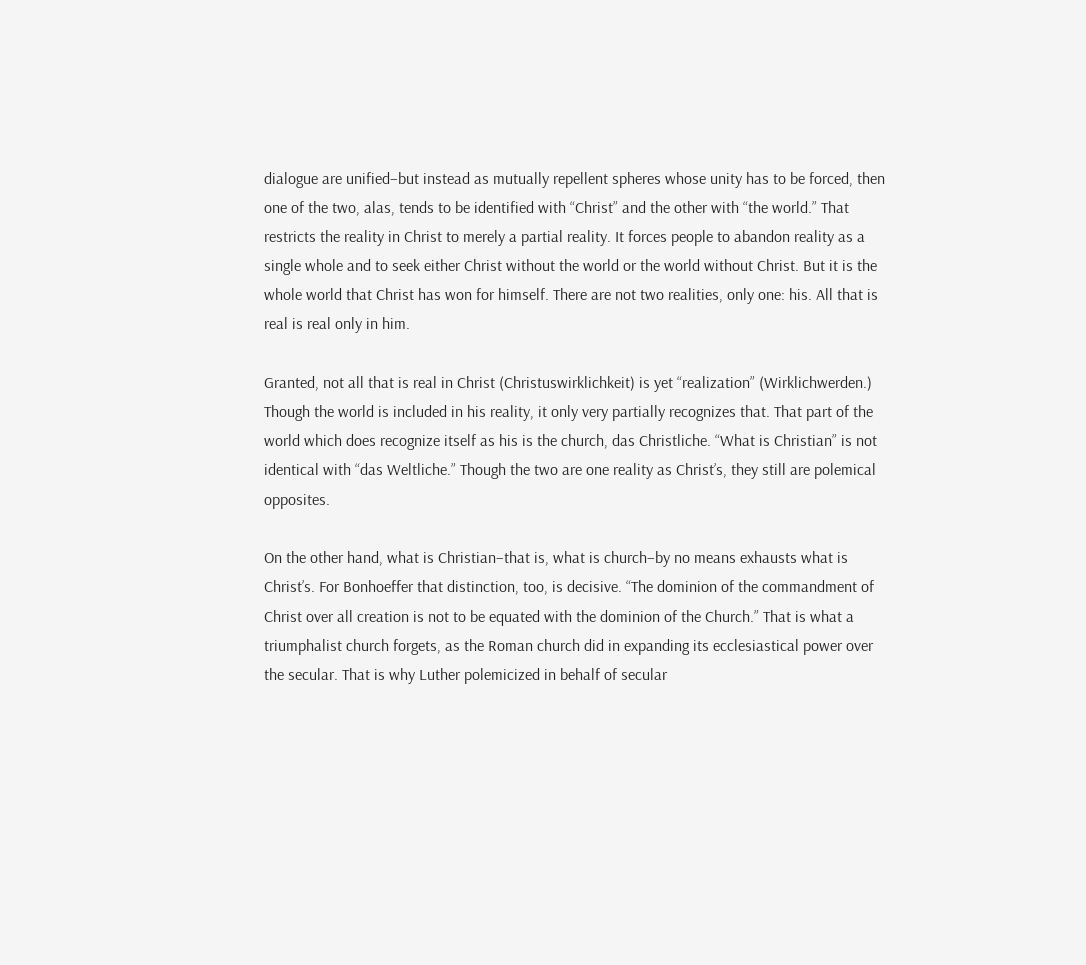dialogue are unified–but instead as mutually repellent spheres whose unity has to be forced, then one of the two, alas, tends to be identified with “Christ” and the other with “the world.” That restricts the reality in Christ to merely a partial reality. It forces people to abandon reality as a single whole and to seek either Christ without the world or the world without Christ. But it is the whole world that Christ has won for himself. There are not two realities, only one: his. All that is real is real only in him.

Granted, not all that is real in Christ (Christuswirklichkeit) is yet “realization” (Wirklichwerden.) Though the world is included in his reality, it only very partially recognizes that. That part of the world which does recognize itself as his is the church, das Christliche. “What is Christian” is not identical with “das Weltliche.” Though the two are one reality as Christ’s, they still are polemical opposites.

On the other hand, what is Christian–that is, what is church–by no means exhausts what is Christ’s. For Bonhoeffer that distinction, too, is decisive. “The dominion of the commandment of Christ over all creation is not to be equated with the dominion of the Church.” That is what a triumphalist church forgets, as the Roman church did in expanding its ecclesiastical power over the secular. That is why Luther polemicized in behalf of secular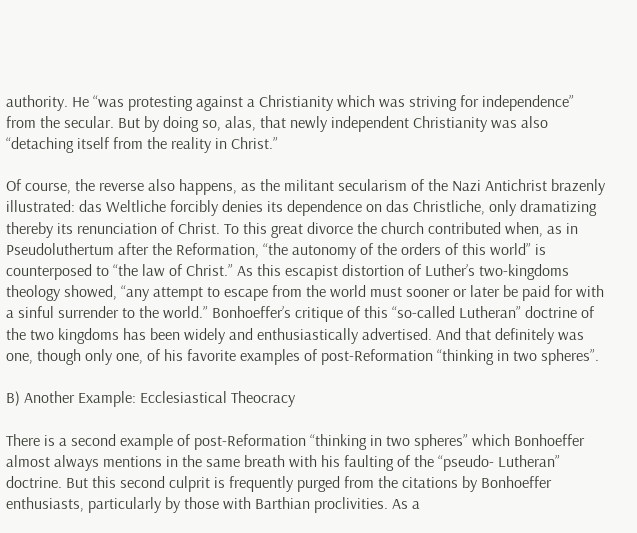authority. He “was protesting against a Christianity which was striving for independence” from the secular. But by doing so, alas, that newly independent Christianity was also “detaching itself from the reality in Christ.”

Of course, the reverse also happens, as the militant secularism of the Nazi Antichrist brazenly illustrated: das Weltliche forcibly denies its dependence on das Christliche, only dramatizing thereby its renunciation of Christ. To this great divorce the church contributed when, as in Pseudoluthertum after the Reformation, “the autonomy of the orders of this world” is counterposed to “the law of Christ.” As this escapist distortion of Luther’s two-kingdoms theology showed, “any attempt to escape from the world must sooner or later be paid for with a sinful surrender to the world.” Bonhoeffer’s critique of this “so-called Lutheran” doctrine of the two kingdoms has been widely and enthusiastically advertised. And that definitely was one, though only one, of his favorite examples of post-Reformation “thinking in two spheres”.

B) Another Example: Ecclesiastical Theocracy

There is a second example of post-Reformation “thinking in two spheres” which Bonhoeffer almost always mentions in the same breath with his faulting of the “pseudo- Lutheran” doctrine. But this second culprit is frequently purged from the citations by Bonhoeffer enthusiasts, particularly by those with Barthian proclivities. As a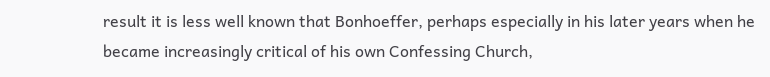result it is less well known that Bonhoeffer, perhaps especially in his later years when he became increasingly critical of his own Confessing Church,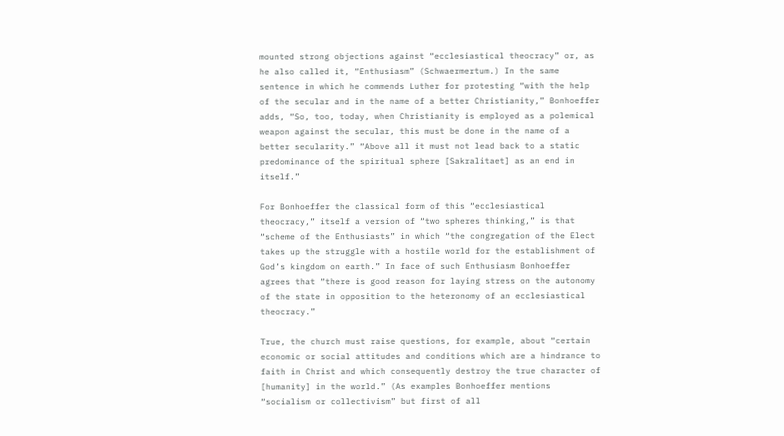mounted strong objections against “ecclesiastical theocracy” or, as he also called it, “Enthusiasm” (Schwaermertum.) In the same sentence in which he commends Luther for protesting “with the help of the secular and in the name of a better Christianity,” Bonhoeffer adds, “So, too, today, when Christianity is employed as a polemical weapon against the secular, this must be done in the name of a better secularity.” “Above all it must not lead back to a static predominance of the spiritual sphere [Sakralitaet] as an end in itself.”

For Bonhoeffer the classical form of this “ecclesiastical theocracy,” itself a version of “two spheres thinking,” is that “scheme of the Enthusiasts” in which “the congregation of the Elect takes up the struggle with a hostile world for the establishment of God’s kingdom on earth.” In face of such Enthusiasm Bonhoeffer agrees that “there is good reason for laying stress on the autonomy of the state in opposition to the heteronomy of an ecclesiastical theocracy.”

True, the church must raise questions, for example, about “certain economic or social attitudes and conditions which are a hindrance to faith in Christ and which consequently destroy the true character of [humanity] in the world.” (As examples Bonhoeffer mentions “socialism or collectivism” but first of all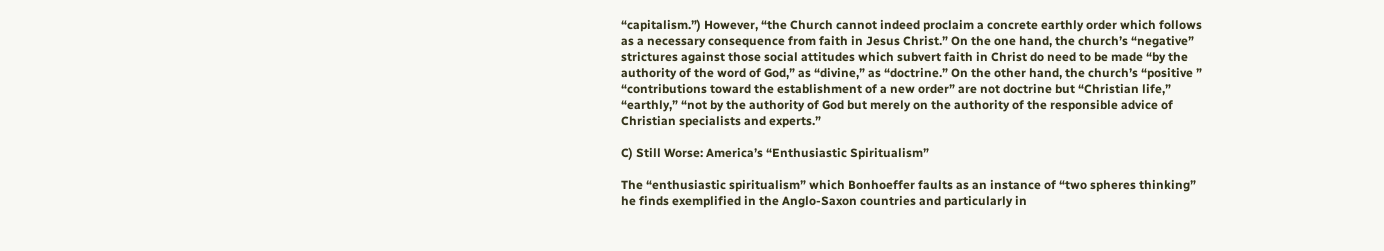“capitalism.”) However, “the Church cannot indeed proclaim a concrete earthly order which follows as a necessary consequence from faith in Jesus Christ.” On the one hand, the church’s “negative” strictures against those social attitudes which subvert faith in Christ do need to be made “by the authority of the word of God,” as “divine,” as “doctrine.” On the other hand, the church’s “positive ” “contributions toward the establishment of a new order” are not doctrine but “Christian life,” “earthly,” “not by the authority of God but merely on the authority of the responsible advice of Christian specialists and experts.”

C) Still Worse: America’s “Enthusiastic Spiritualism”

The “enthusiastic spiritualism” which Bonhoeffer faults as an instance of “two spheres thinking” he finds exemplified in the Anglo-Saxon countries and particularly in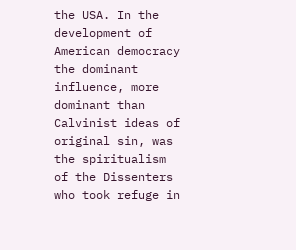the USA. In the development of American democracy the dominant influence, more dominant than Calvinist ideas of original sin, was the spiritualism of the Dissenters who took refuge in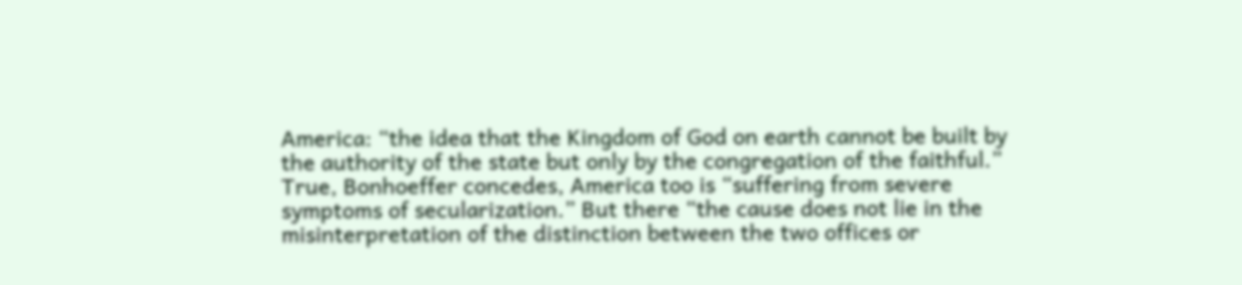America: “the idea that the Kingdom of God on earth cannot be built by the authority of the state but only by the congregation of the faithful.” True, Bonhoeffer concedes, America too is “suffering from severe symptoms of secularization.” But there “the cause does not lie in the misinterpretation of the distinction between the two offices or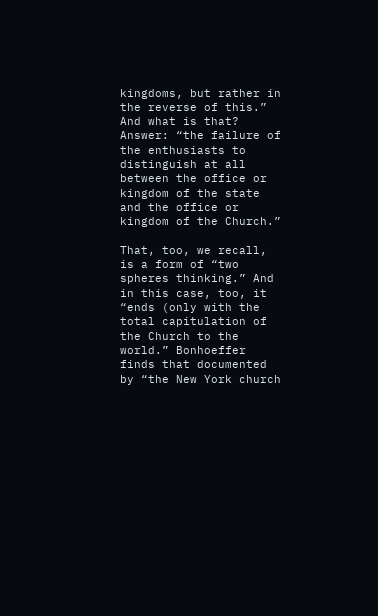kingdoms, but rather in the reverse of this.” And what is that? Answer: “the failure of the enthusiasts to distinguish at all between the office or kingdom of the state and the office or kingdom of the Church.”

That, too, we recall, is a form of “two spheres thinking.” And in this case, too, it “ends (only with the total capitulation of the Church to the world.” Bonhoeffer finds that documented by “the New York church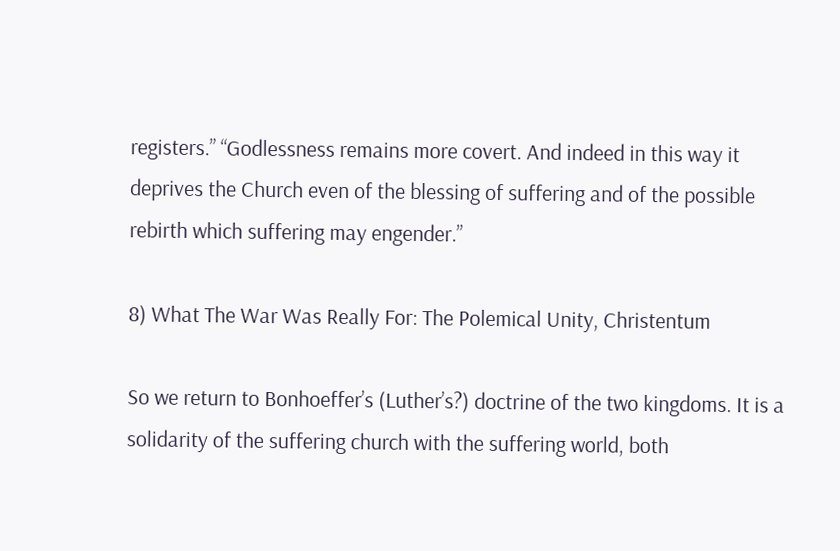registers.” “Godlessness remains more covert. And indeed in this way it deprives the Church even of the blessing of suffering and of the possible rebirth which suffering may engender.”

8) What The War Was Really For: The Polemical Unity, Christentum

So we return to Bonhoeffer’s (Luther’s?) doctrine of the two kingdoms. It is a solidarity of the suffering church with the suffering world, both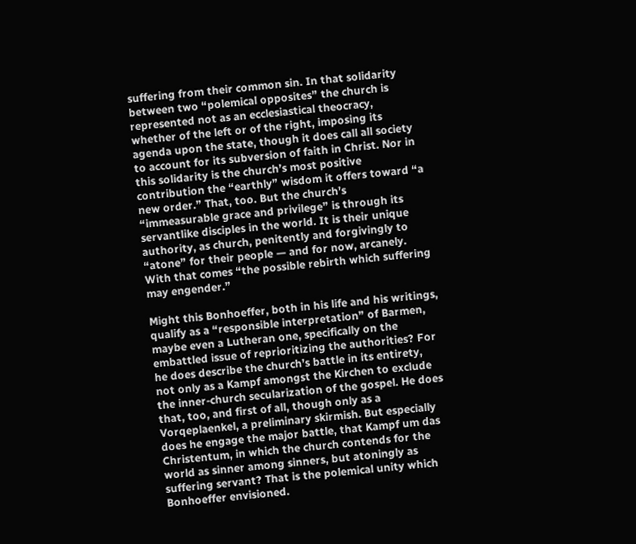suffering from their common sin. In that solidarity between two “polemical opposites” the church is represented not as an ecclesiastical theocracy, whether of the left or of the right, imposing its agenda upon the state, though it does call all society to account for its subversion of faith in Christ. Nor in this solidarity is the church’s most positive contribution the “earthly” wisdom it offers toward “a new order.” That, too. But the church’s “immeasurable grace and privilege” is through its servantlike disciples in the world. It is their unique authority, as church, penitently and forgivingly to “atone” for their people — and for now, arcanely. With that comes “the possible rebirth which suffering may engender.”

Might this Bonhoeffer, both in his life and his writings, qualify as a “responsible interpretation” of Barmen, maybe even a Lutheran one, specifically on the embattled issue of reprioritizing the authorities? For he does describe the church’s battle in its entirety, not only as a Kampf amongst the Kirchen to exclude the inner-church secularization of the gospel. He does that, too, and first of all, though only as a Vorqeplaenkel, a preliminary skirmish. But especially does he engage the major battle, that Kampf um das Christentum, in which the church contends for the world as sinner among sinners, but atoningly as suffering servant? That is the polemical unity which Bonhoeffer envisioned.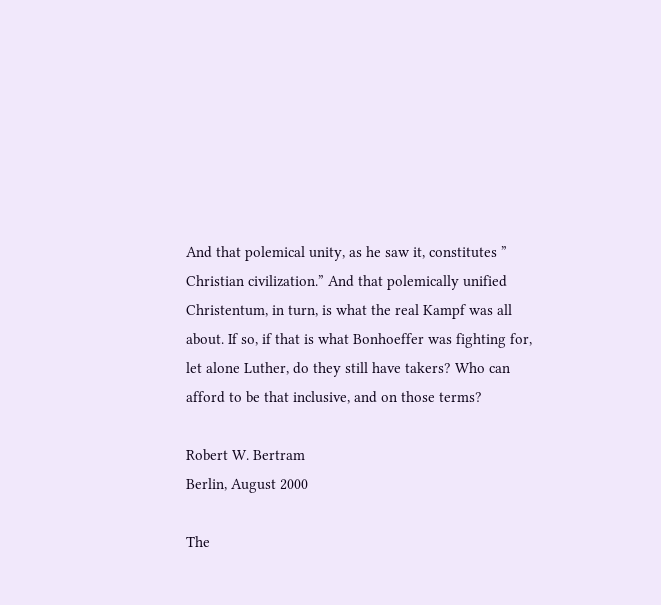And that polemical unity, as he saw it, constitutes ” Christian civilization.” And that polemically unified Christentum, in turn, is what the real Kampf was all about. If so, if that is what Bonhoeffer was fighting for, let alone Luther, do they still have takers? Who can afford to be that inclusive, and on those terms?

Robert W. Bertram
Berlin, August 2000

The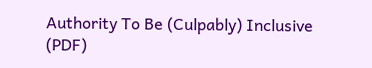Authority To Be (Culpably) Inclusive (PDF)